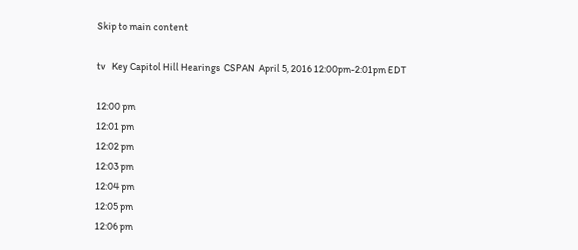Skip to main content

tv   Key Capitol Hill Hearings  CSPAN  April 5, 2016 12:00pm-2:01pm EDT

12:00 pm
12:01 pm
12:02 pm
12:03 pm
12:04 pm
12:05 pm
12:06 pm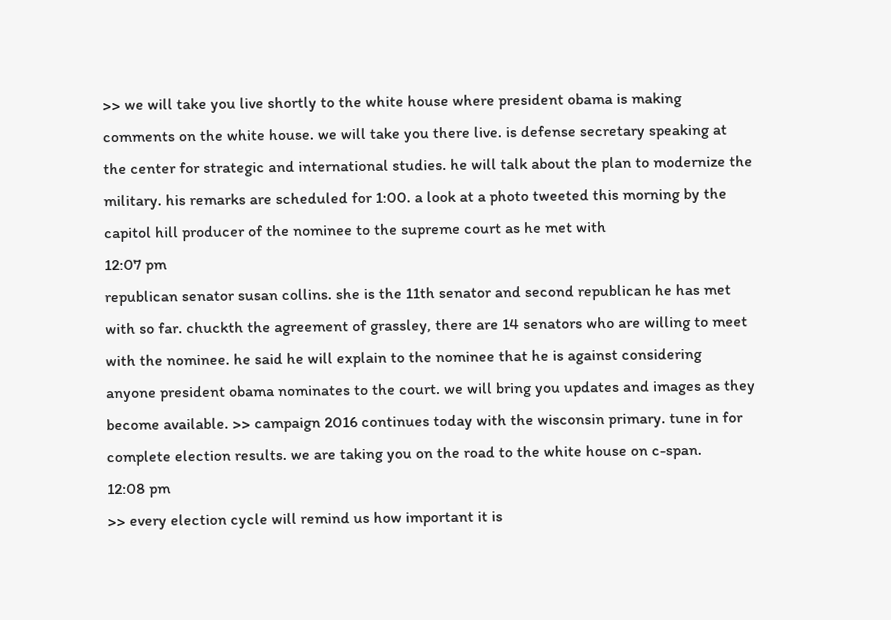>> we will take you live shortly to the white house where president obama is making comments on the white house. we will take you there live. is defense secretary speaking at the center for strategic and international studies. he will talk about the plan to modernize the military. his remarks are scheduled for 1:00. a look at a photo tweeted this morning by the capitol hill producer of the nominee to the supreme court as he met with
12:07 pm
republican senator susan collins. she is the 11th senator and second republican he has met with so far. chuckth the agreement of grassley, there are 14 senators who are willing to meet with the nominee. he said he will explain to the nominee that he is against considering anyone president obama nominates to the court. we will bring you updates and images as they become available. >> campaign 2016 continues today with the wisconsin primary. tune in for complete election results. we are taking you on the road to the white house on c-span.
12:08 pm
>> every election cycle will remind us how important it is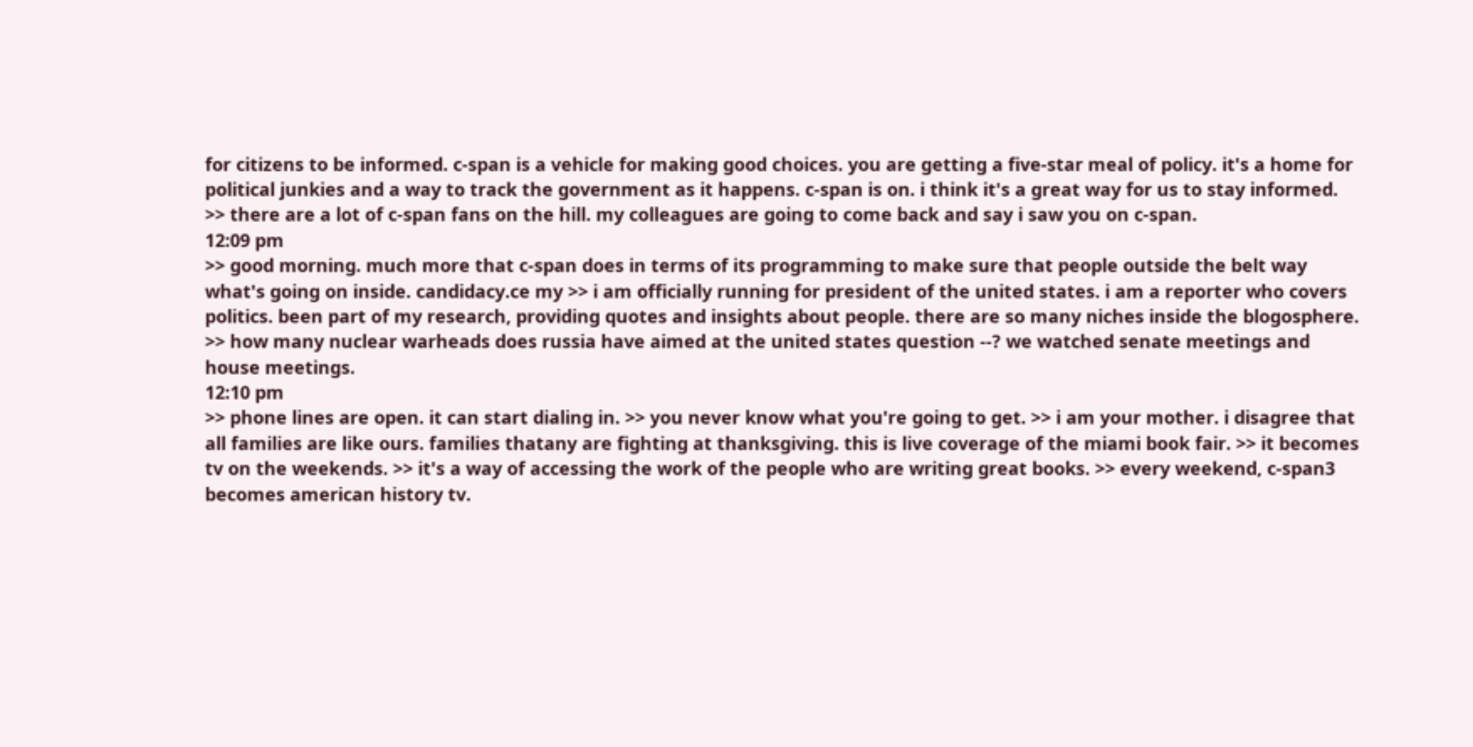for citizens to be informed. c-span is a vehicle for making good choices. you are getting a five-star meal of policy. it's a home for political junkies and a way to track the government as it happens. c-span is on. i think it's a great way for us to stay informed. >> there are a lot of c-span fans on the hill. my colleagues are going to come back and say i saw you on c-span.
12:09 pm
>> good morning. much more that c-span does in terms of its programming to make sure that people outside the belt way what's going on inside. candidacy.ce my >> i am officially running for president of the united states. i am a reporter who covers politics. been part of my research, providing quotes and insights about people. there are so many niches inside the blogosphere. >> how many nuclear warheads does russia have aimed at the united states question --? we watched senate meetings and house meetings.
12:10 pm
>> phone lines are open. it can start dialing in. >> you never know what you're going to get. >> i am your mother. i disagree that all families are like ours. families thatany are fighting at thanksgiving. this is live coverage of the miami book fair. >> it becomes tv on the weekends. >> it's a way of accessing the work of the people who are writing great books. >> every weekend, c-span3 becomes american history tv.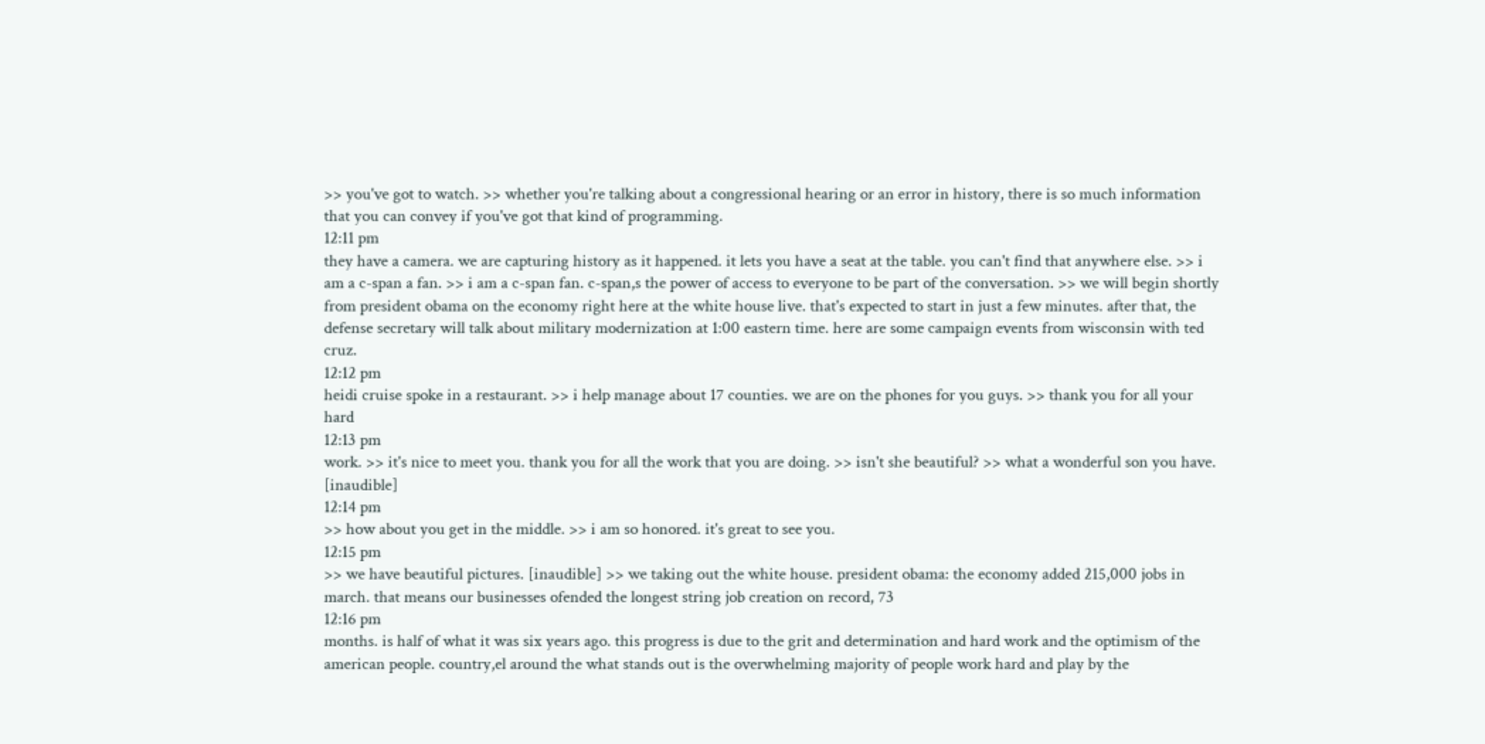>> you've got to watch. >> whether you're talking about a congressional hearing or an error in history, there is so much information that you can convey if you've got that kind of programming.
12:11 pm
they have a camera. we are capturing history as it happened. it lets you have a seat at the table. you can't find that anywhere else. >> i am a c-span a fan. >> i am a c-span fan. c-span,s the power of access to everyone to be part of the conversation. >> we will begin shortly from president obama on the economy right here at the white house live. that's expected to start in just a few minutes. after that, the defense secretary will talk about military modernization at 1:00 eastern time. here are some campaign events from wisconsin with ted cruz.
12:12 pm
heidi cruise spoke in a restaurant. >> i help manage about 17 counties. we are on the phones for you guys. >> thank you for all your hard
12:13 pm
work. >> it's nice to meet you. thank you for all the work that you are doing. >> isn't she beautiful? >> what a wonderful son you have. [inaudible]
12:14 pm
>> how about you get in the middle. >> i am so honored. it's great to see you.
12:15 pm
>> we have beautiful pictures. [inaudible] >> we taking out the white house. president obama: the economy added 215,000 jobs in march. that means our businesses ofended the longest string job creation on record, 73
12:16 pm
months. is half of what it was six years ago. this progress is due to the grit and determination and hard work and the optimism of the american people. country,el around the what stands out is the overwhelming majority of people work hard and play by the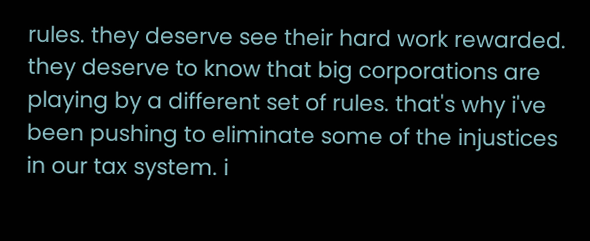rules. they deserve see their hard work rewarded. they deserve to know that big corporations are playing by a different set of rules. that's why i've been pushing to eliminate some of the injustices in our tax system. i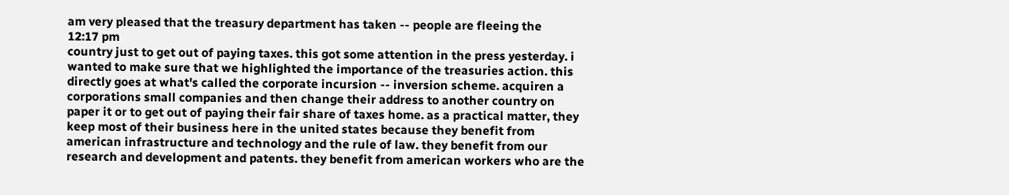am very pleased that the treasury department has taken -- people are fleeing the
12:17 pm
country just to get out of paying taxes. this got some attention in the press yesterday. i wanted to make sure that we highlighted the importance of the treasuries action. this directly goes at what's called the corporate incursion -- inversion scheme. acquiren a corporations small companies and then change their address to another country on paper it or to get out of paying their fair share of taxes home. as a practical matter, they keep most of their business here in the united states because they benefit from american infrastructure and technology and the rule of law. they benefit from our research and development and patents. they benefit from american workers who are the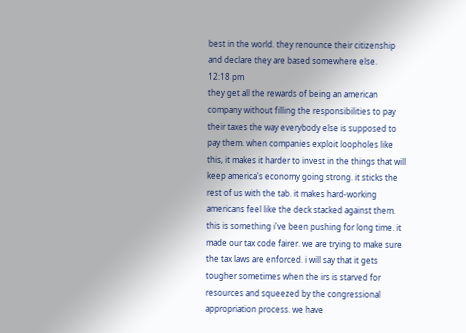best in the world. they renounce their citizenship and declare they are based somewhere else.
12:18 pm
they get all the rewards of being an american company without filling the responsibilities to pay their taxes the way everybody else is supposed to pay them. when companies exploit loopholes like this, it makes it harder to invest in the things that will keep america's economy going strong. it sticks the rest of us with the tab. it makes hard-working americans feel like the deck stacked against them. this is something i've been pushing for long time. it made our tax code fairer. we are trying to make sure the tax laws are enforced. i will say that it gets tougher sometimes when the irs is starved for resources and squeezed by the congressional appropriation process. we have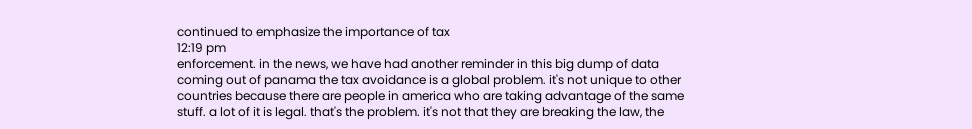continued to emphasize the importance of tax
12:19 pm
enforcement. in the news, we have had another reminder in this big dump of data coming out of panama the tax avoidance is a global problem. it's not unique to other countries because there are people in america who are taking advantage of the same stuff. a lot of it is legal. that's the problem. it's not that they are breaking the law, the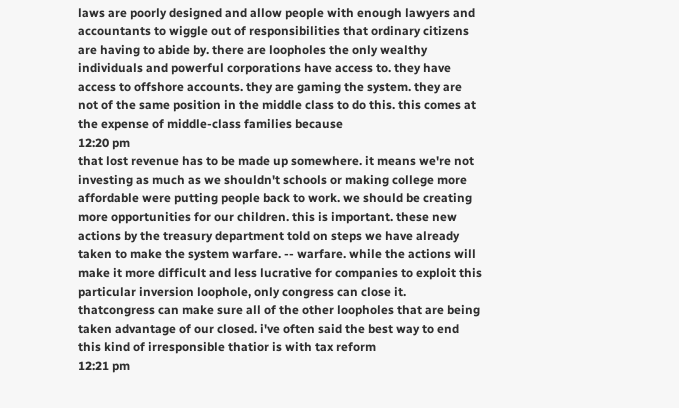laws are poorly designed and allow people with enough lawyers and accountants to wiggle out of responsibilities that ordinary citizens are having to abide by. there are loopholes the only wealthy individuals and powerful corporations have access to. they have access to offshore accounts. they are gaming the system. they are not of the same position in the middle class to do this. this comes at the expense of middle-class families because
12:20 pm
that lost revenue has to be made up somewhere. it means we're not investing as much as we shouldn't schools or making college more affordable were putting people back to work. we should be creating more opportunities for our children. this is important. these new actions by the treasury department told on steps we have already taken to make the system warfare. -- warfare. while the actions will make it more difficult and less lucrative for companies to exploit this particular inversion loophole, only congress can close it. thatcongress can make sure all of the other loopholes that are being taken advantage of our closed. i've often said the best way to end this kind of irresponsible thatior is with tax reform
12:21 pm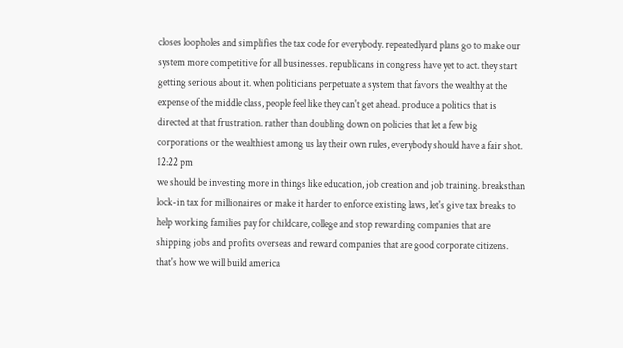closes loopholes and simplifies the tax code for everybody. repeatedlyard plans go to make our system more competitive for all businesses. republicans in congress have yet to act. they start getting serious about it. when politicians perpetuate a system that favors the wealthy at the expense of the middle class, people feel like they can't get ahead. produce a politics that is directed at that frustration. rather than doubling down on policies that let a few big corporations or the wealthiest among us lay their own rules, everybody should have a fair shot.
12:22 pm
we should be investing more in things like education, job creation and job training. breaksthan lock-in tax for millionaires or make it harder to enforce existing laws, let's give tax breaks to help working families pay for childcare, college and stop rewarding companies that are shipping jobs and profits overseas and reward companies that are good corporate citizens. that's how we will build america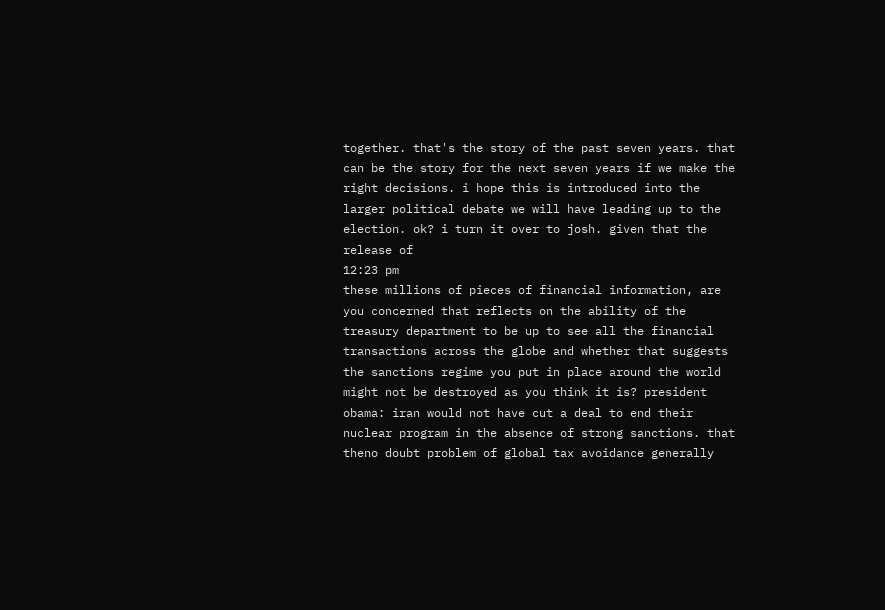together. that's the story of the past seven years. that can be the story for the next seven years if we make the right decisions. i hope this is introduced into the larger political debate we will have leading up to the election. ok? i turn it over to josh. given that the release of
12:23 pm
these millions of pieces of financial information, are you concerned that reflects on the ability of the treasury department to be up to see all the financial transactions across the globe and whether that suggests the sanctions regime you put in place around the world might not be destroyed as you think it is? president obama: iran would not have cut a deal to end their nuclear program in the absence of strong sanctions. that theno doubt problem of global tax avoidance generally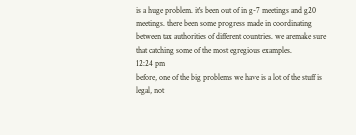is a huge problem. it's been out of in g-7 meetings and g20 meetings. there been some progress made in coordinating between tax authorities of different countries. we aremake sure that catching some of the most egregious examples.
12:24 pm
before, one of the big problems we have is a lot of the stuff is legal, not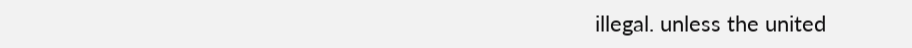illegal. unless the united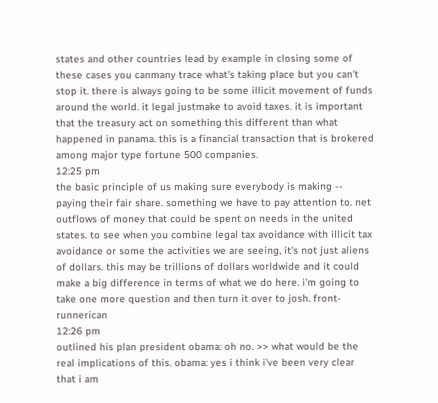states and other countries lead by example in closing some of these cases you canmany trace what's taking place but you can't stop it. there is always going to be some illicit movement of funds around the world. it legal justmake to avoid taxes. it is important that the treasury act on something this different than what happened in panama. this is a financial transaction that is brokered among major type fortune 500 companies.
12:25 pm
the basic principle of us making sure everybody is making -- paying their fair share. something we have to pay attention to. net outflows of money that could be spent on needs in the united states. to see when you combine legal tax avoidance with illicit tax avoidance or some the activities we are seeing, it's not just aliens of dollars. this may be trillions of dollars worldwide and it could make a big difference in terms of what we do here. i'm going to take one more question and then turn it over to josh. front-runnerican
12:26 pm
outlined his plan president obama: oh no. >> what would be the real implications of this. obama: yes i think i've been very clear that i am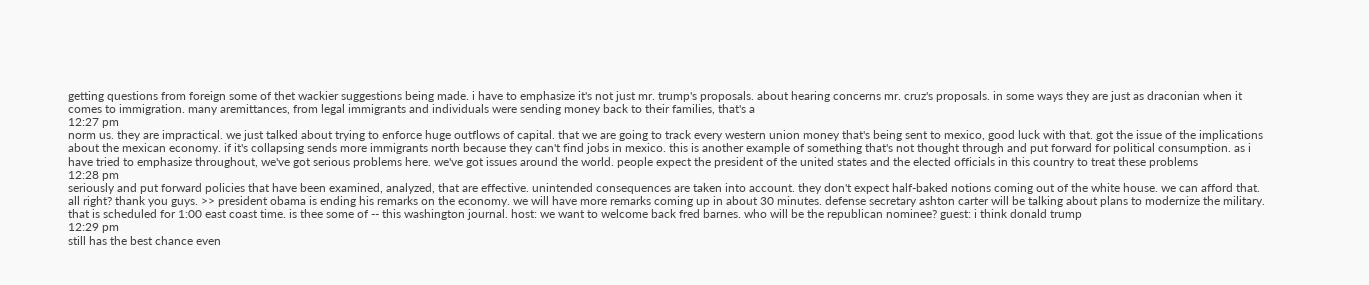getting questions from foreign some of thet wackier suggestions being made. i have to emphasize it's not just mr. trump's proposals. about hearing concerns mr. cruz's proposals. in some ways they are just as draconian when it comes to immigration. many aremittances, from legal immigrants and individuals were sending money back to their families, that's a
12:27 pm
norm us. they are impractical. we just talked about trying to enforce huge outflows of capital. that we are going to track every western union money that's being sent to mexico, good luck with that. got the issue of the implications about the mexican economy. if it's collapsing sends more immigrants north because they can't find jobs in mexico. this is another example of something that's not thought through and put forward for political consumption. as i have tried to emphasize throughout, we've got serious problems here. we've got issues around the world. people expect the president of the united states and the elected officials in this country to treat these problems
12:28 pm
seriously and put forward policies that have been examined, analyzed, that are effective. unintended consequences are taken into account. they don't expect half-baked notions coming out of the white house. we can afford that. all right? thank you guys. >> president obama is ending his remarks on the economy. we will have more remarks coming up in about 30 minutes. defense secretary ashton carter will be talking about plans to modernize the military. that is scheduled for 1:00 east coast time. is thee some of -- this washington journal. host: we want to welcome back fred barnes. who will be the republican nominee? guest: i think donald trump
12:29 pm
still has the best chance even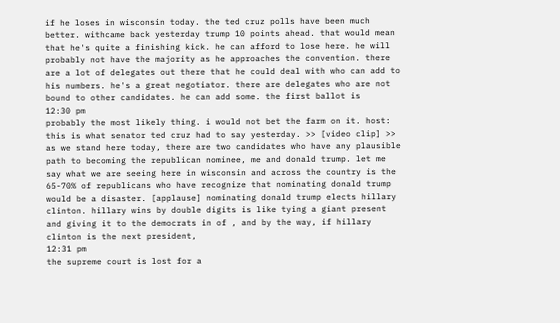if he loses in wisconsin today. the ted cruz polls have been much better. withcame back yesterday trump 10 points ahead. that would mean that he's quite a finishing kick. he can afford to lose here. he will probably not have the majority as he approaches the convention. there are a lot of delegates out there that he could deal with who can add to his numbers. he's a great negotiator. there are delegates who are not bound to other candidates. he can add some. the first ballot is
12:30 pm
probably the most likely thing. i would not bet the farm on it. host: this is what senator ted cruz had to say yesterday. >> [video clip] >> as we stand here today, there are two candidates who have any plausible path to becoming the republican nominee, me and donald trump. let me say what we are seeing here in wisconsin and across the country is the 65-70% of republicans who have recognize that nominating donald trump would be a disaster. [applause] nominating donald trump elects hillary clinton. hillary wins by double digits is like tying a giant present and giving it to the democrats in of , and by the way, if hillary clinton is the next president,
12:31 pm
the supreme court is lost for a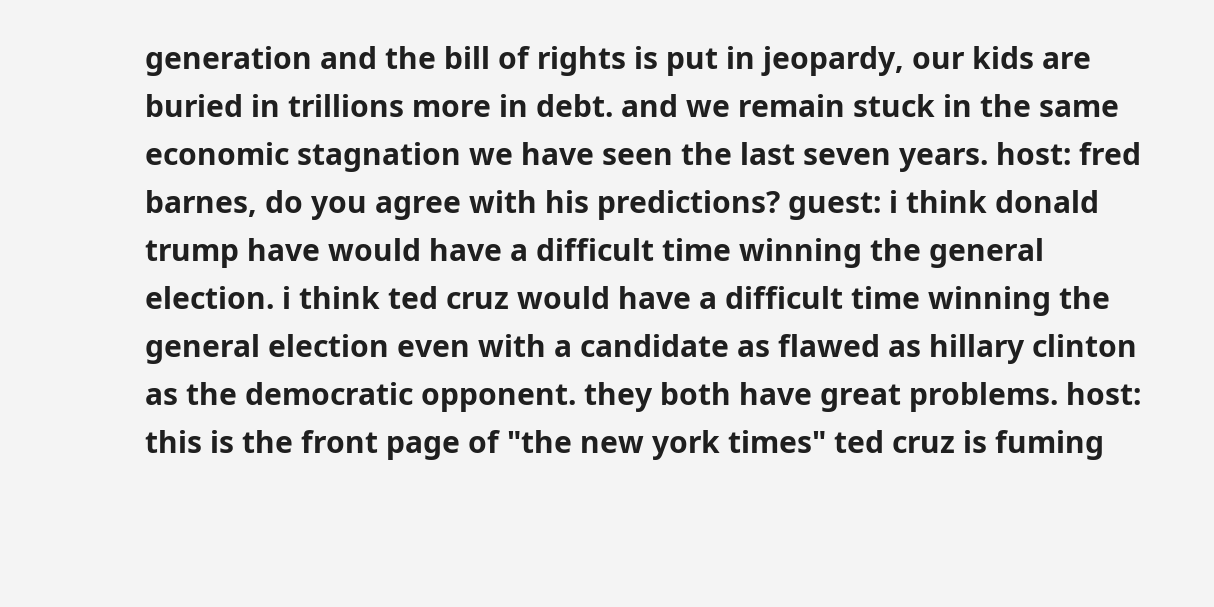generation and the bill of rights is put in jeopardy, our kids are buried in trillions more in debt. and we remain stuck in the same economic stagnation we have seen the last seven years. host: fred barnes, do you agree with his predictions? guest: i think donald trump have would have a difficult time winning the general election. i think ted cruz would have a difficult time winning the general election even with a candidate as flawed as hillary clinton as the democratic opponent. they both have great problems. host: this is the front page of "the new york times" ted cruz is fuming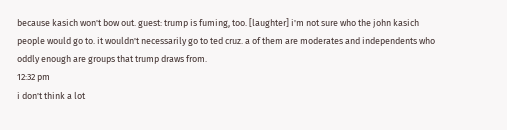because kasich won't bow out. guest: trump is fuming, too. [laughter] i'm not sure who the john kasich people would go to. it wouldn't necessarily go to ted cruz. a of them are moderates and independents who oddly enough are groups that trump draws from.
12:32 pm
i don't think a lot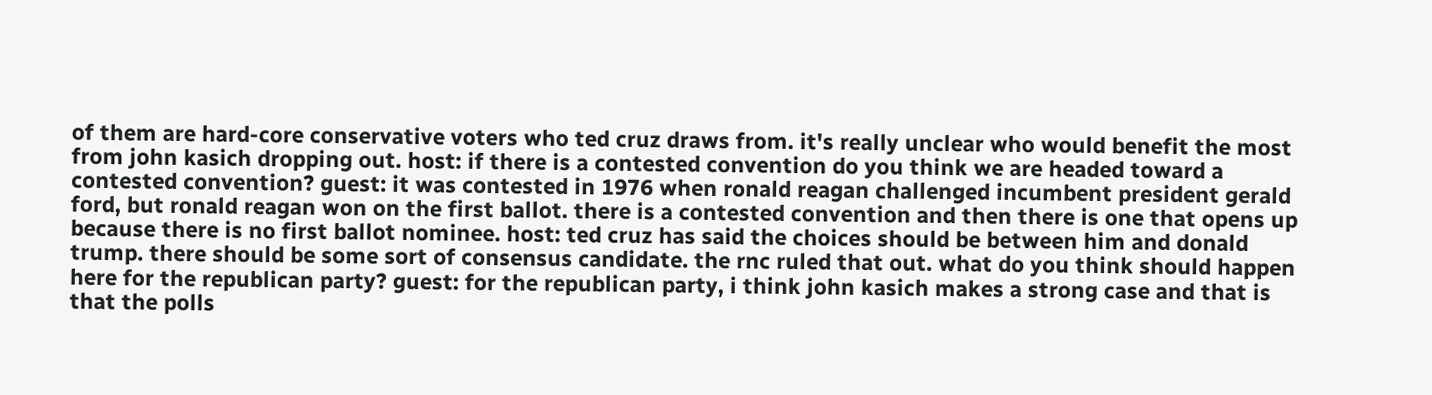of them are hard-core conservative voters who ted cruz draws from. it's really unclear who would benefit the most from john kasich dropping out. host: if there is a contested convention do you think we are headed toward a contested convention? guest: it was contested in 1976 when ronald reagan challenged incumbent president gerald ford, but ronald reagan won on the first ballot. there is a contested convention and then there is one that opens up because there is no first ballot nominee. host: ted cruz has said the choices should be between him and donald trump. there should be some sort of consensus candidate. the rnc ruled that out. what do you think should happen here for the republican party? guest: for the republican party, i think john kasich makes a strong case and that is that the polls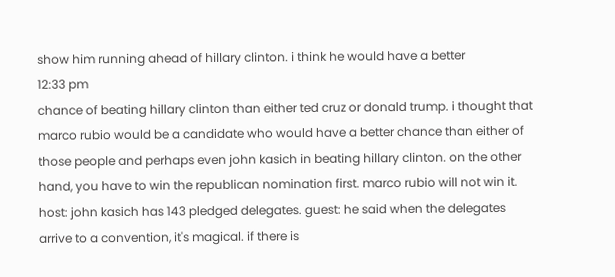show him running ahead of hillary clinton. i think he would have a better
12:33 pm
chance of beating hillary clinton than either ted cruz or donald trump. i thought that marco rubio would be a candidate who would have a better chance than either of those people and perhaps even john kasich in beating hillary clinton. on the other hand, you have to win the republican nomination first. marco rubio will not win it. host: john kasich has 143 pledged delegates. guest: he said when the delegates arrive to a convention, it's magical. if there is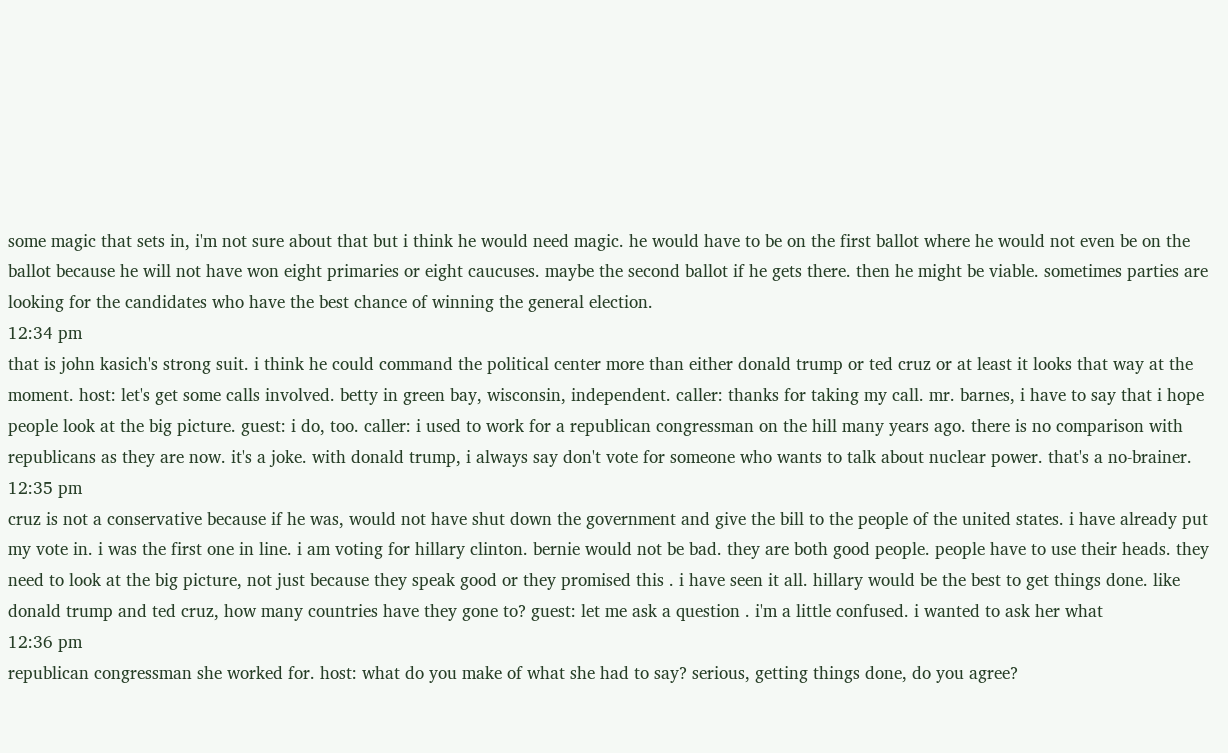some magic that sets in, i'm not sure about that but i think he would need magic. he would have to be on the first ballot where he would not even be on the ballot because he will not have won eight primaries or eight caucuses. maybe the second ballot if he gets there. then he might be viable. sometimes parties are looking for the candidates who have the best chance of winning the general election.
12:34 pm
that is john kasich's strong suit. i think he could command the political center more than either donald trump or ted cruz or at least it looks that way at the moment. host: let's get some calls involved. betty in green bay, wisconsin, independent. caller: thanks for taking my call. mr. barnes, i have to say that i hope people look at the big picture. guest: i do, too. caller: i used to work for a republican congressman on the hill many years ago. there is no comparison with republicans as they are now. it's a joke. with donald trump, i always say don't vote for someone who wants to talk about nuclear power. that's a no-brainer.
12:35 pm
cruz is not a conservative because if he was, would not have shut down the government and give the bill to the people of the united states. i have already put my vote in. i was the first one in line. i am voting for hillary clinton. bernie would not be bad. they are both good people. people have to use their heads. they need to look at the big picture, not just because they speak good or they promised this . i have seen it all. hillary would be the best to get things done. like donald trump and ted cruz, how many countries have they gone to? guest: let me ask a question . i'm a little confused. i wanted to ask her what
12:36 pm
republican congressman she worked for. host: what do you make of what she had to say? serious, getting things done, do you agree?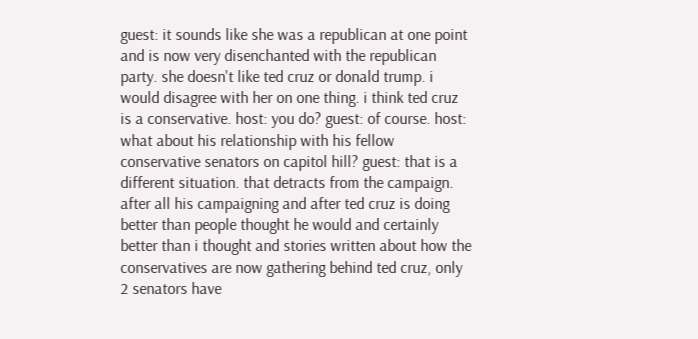guest: it sounds like she was a republican at one point and is now very disenchanted with the republican party. she doesn't like ted cruz or donald trump. i would disagree with her on one thing. i think ted cruz is a conservative. host: you do? guest: of course. host: what about his relationship with his fellow conservative senators on capitol hill? guest: that is a different situation. that detracts from the campaign. after all his campaigning and after ted cruz is doing better than people thought he would and certainly better than i thought and stories written about how the conservatives are now gathering behind ted cruz, only 2 senators have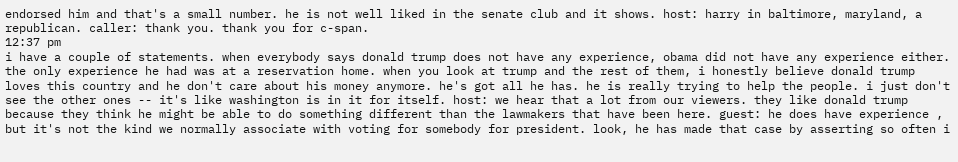endorsed him and that's a small number. he is not well liked in the senate club and it shows. host: harry in baltimore, maryland, a republican. caller: thank you. thank you for c-span.
12:37 pm
i have a couple of statements. when everybody says donald trump does not have any experience, obama did not have any experience either. the only experience he had was at a reservation home. when you look at trump and the rest of them, i honestly believe donald trump loves this country and he don't care about his money anymore. he's got all he has. he is really trying to help the people. i just don't see the other ones -- it's like washington is in it for itself. host: we hear that a lot from our viewers. they like donald trump because they think he might be able to do something different than the lawmakers that have been here. guest: he does have experience , but it's not the kind we normally associate with voting for somebody for president. look, he has made that case by asserting so often i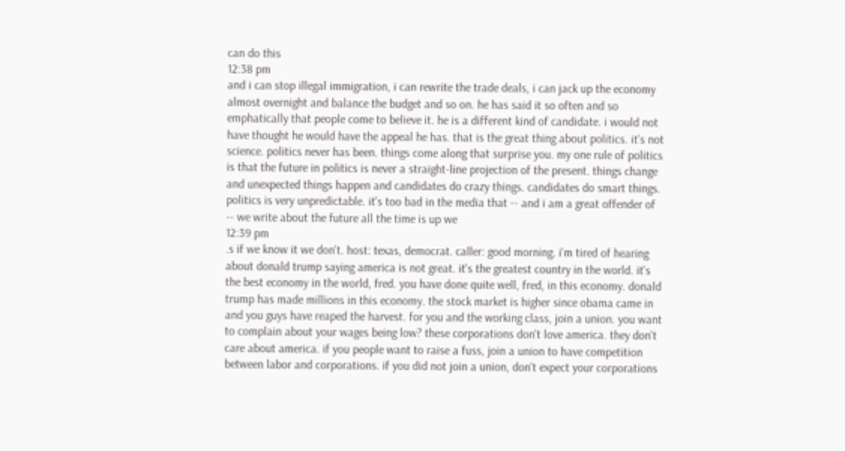can do this
12:38 pm
and i can stop illegal immigration, i can rewrite the trade deals, i can jack up the economy almost overnight and balance the budget and so on. he has said it so often and so emphatically that people come to believe it. he is a different kind of candidate. i would not have thought he would have the appeal he has. that is the great thing about politics. it's not science. politics never has been. things come along that surprise you. my one rule of politics is that the future in politics is never a straight-line projection of the present. things change and unexpected things happen and candidates do crazy things. candidates do smart things. politics is very unpredictable. it's too bad in the media that -- and i am a great offender of -- we write about the future all the time is up we
12:39 pm
.s if we know it we don't. host: texas, democrat. caller: good morning. i'm tired of hearing about donald trump saying america is not great. it's the greatest country in the world. it's the best economy in the world, fred. you have done quite well, fred, in this economy. donald trump has made millions in this economy. the stock market is higher since obama came in and you guys have reaped the harvest. for you and the working class, join a union. you want to complain about your wages being low? these corporations don't love america. they don't care about america. if you people want to raise a fuss, join a union to have competition between labor and corporations. if you did not join a union, don't expect your corporations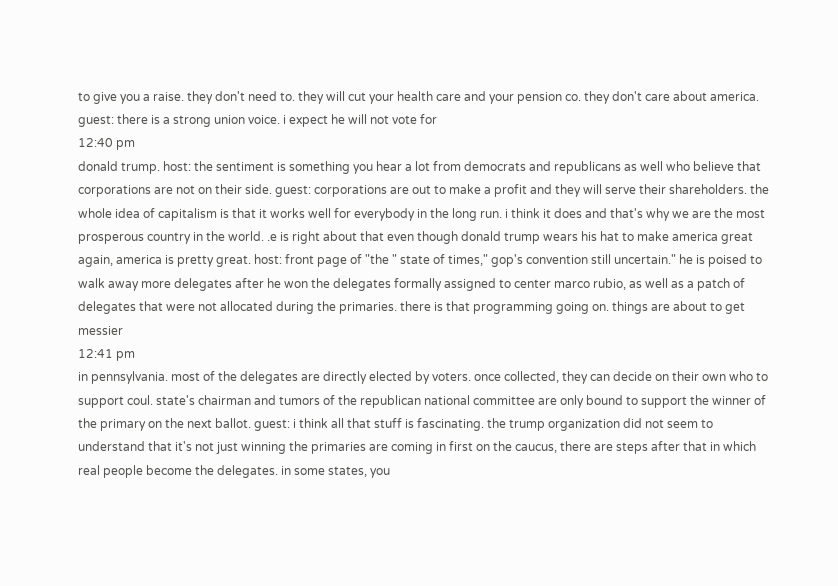to give you a raise. they don't need to. they will cut your health care and your pension co. they don't care about america. guest: there is a strong union voice. i expect he will not vote for
12:40 pm
donald trump. host: the sentiment is something you hear a lot from democrats and republicans as well who believe that corporations are not on their side. guest: corporations are out to make a profit and they will serve their shareholders. the whole idea of capitalism is that it works well for everybody in the long run. i think it does and that's why we are the most prosperous country in the world. .e is right about that even though donald trump wears his hat to make america great again, america is pretty great. host: front page of "the " state of times," gop's convention still uncertain." he is poised to walk away more delegates after he won the delegates formally assigned to center marco rubio, as well as a patch of delegates that were not allocated during the primaries. there is that programming going on. things are about to get messier
12:41 pm
in pennsylvania. most of the delegates are directly elected by voters. once collected, they can decide on their own who to support coul. state's chairman and tumors of the republican national committee are only bound to support the winner of the primary on the next ballot. guest: i think all that stuff is fascinating. the trump organization did not seem to understand that it's not just winning the primaries are coming in first on the caucus, there are steps after that in which real people become the delegates. in some states, you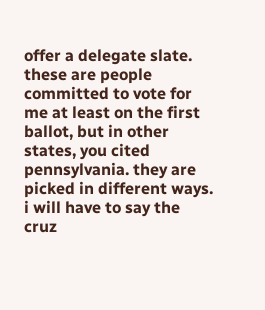offer a delegate slate. these are people committed to vote for me at least on the first ballot, but in other states, you cited pennsylvania. they are picked in different ways. i will have to say the cruz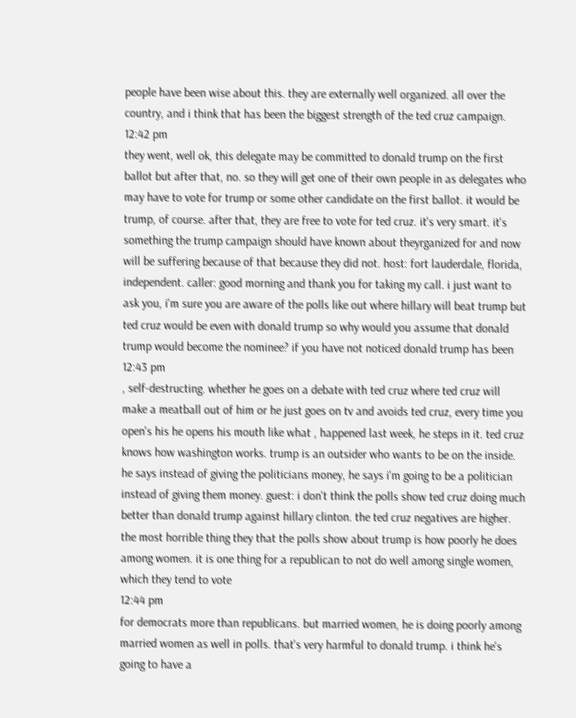people have been wise about this. they are externally well organized. all over the country, and i think that has been the biggest strength of the ted cruz campaign.
12:42 pm
they went, well ok, this delegate may be committed to donald trump on the first ballot but after that, no. so they will get one of their own people in as delegates who may have to vote for trump or some other candidate on the first ballot. it would be trump, of course. after that, they are free to vote for ted cruz. it's very smart. it's something the trump campaign should have known about theyrganized for and now will be suffering because of that because they did not. host: fort lauderdale, florida, independent. caller: good morning and thank you for taking my call. i just want to ask you, i'm sure you are aware of the polls like out where hillary will beat trump but ted cruz would be even with donald trump so why would you assume that donald trump would become the nominee? if you have not noticed donald trump has been
12:43 pm
, self-destructing. whether he goes on a debate with ted cruz where ted cruz will make a meatball out of him or he just goes on tv and avoids ted cruz, every time you open's his he opens his mouth like what , happened last week, he steps in it. ted cruz knows how washington works. trump is an outsider who wants to be on the inside. he says instead of giving the politicians money, he says i'm going to be a politician instead of giving them money. guest: i don't think the polls show ted cruz doing much better than donald trump against hillary clinton. the ted cruz negatives are higher. the most horrible thing they that the polls show about trump is how poorly he does among women. it is one thing for a republican to not do well among single women, which they tend to vote
12:44 pm
for democrats more than republicans. but married women, he is doing poorly among married women as well in polls. that's very harmful to donald trump. i think he's going to have a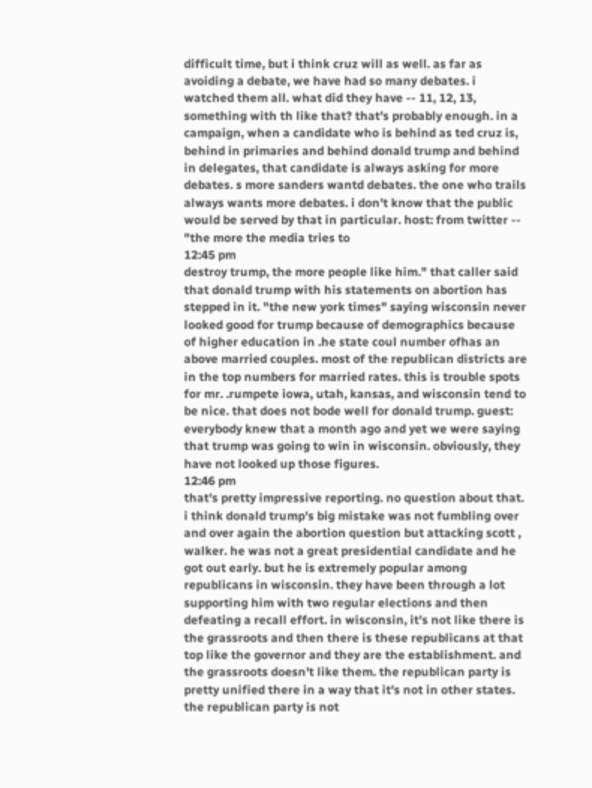difficult time, but i think cruz will as well. as far as avoiding a debate, we have had so many debates. i watched them all. what did they have -- 11, 12, 13, something with th like that? that's probably enough. in a campaign, when a candidate who is behind as ted cruz is, behind in primaries and behind donald trump and behind in delegates, that candidate is always asking for more debates. s more sanders wantd debates. the one who trails always wants more debates. i don't know that the public would be served by that in particular. host: from twitter -- "the more the media tries to
12:45 pm
destroy trump, the more people like him." that caller said that donald trump with his statements on abortion has stepped in it. "the new york times" saying wisconsin never looked good for trump because of demographics because of higher education in .he state coul number ofhas an above married couples. most of the republican districts are in the top numbers for married rates. this is trouble spots for mr. .rumpete iowa, utah, kansas, and wisconsin tend to be nice. that does not bode well for donald trump. guest: everybody knew that a month ago and yet we were saying that trump was going to win in wisconsin. obviously, they have not looked up those figures.
12:46 pm
that's pretty impressive reporting. no question about that. i think donald trump's big mistake was not fumbling over and over again the abortion question but attacking scott , walker. he was not a great presidential candidate and he got out early. but he is extremely popular among republicans in wisconsin. they have been through a lot supporting him with two regular elections and then defeating a recall effort. in wisconsin, it's not like there is the grassroots and then there is these republicans at that top like the governor and they are the establishment. and the grassroots doesn't like them. the republican party is pretty unified there in a way that it's not in other states. the republican party is not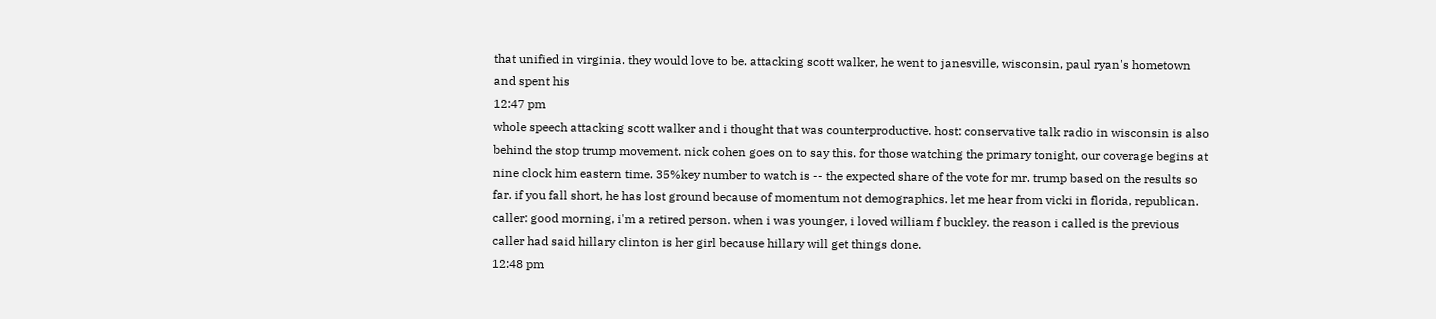that unified in virginia. they would love to be. attacking scott walker, he went to janesville, wisconsin, paul ryan's hometown and spent his
12:47 pm
whole speech attacking scott walker and i thought that was counterproductive. host: conservative talk radio in wisconsin is also behind the stop trump movement. nick cohen goes on to say this. for those watching the primary tonight, our coverage begins at nine clock him eastern time. 35%key number to watch is -- the expected share of the vote for mr. trump based on the results so far. if you fall short, he has lost ground because of momentum not demographics. let me hear from vicki in florida, republican. caller: good morning, i'm a retired person. when i was younger, i loved william f buckley. the reason i called is the previous caller had said hillary clinton is her girl because hillary will get things done.
12:48 pm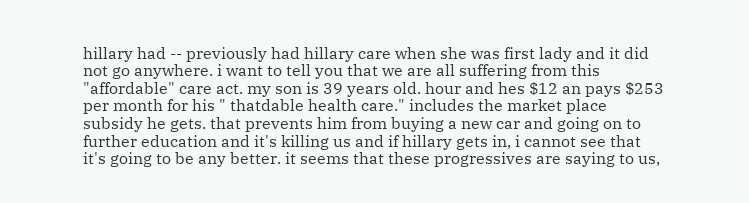hillary had -- previously had hillary care when she was first lady and it did not go anywhere. i want to tell you that we are all suffering from this "affordable" care act. my son is 39 years old. hour and hes $12 an pays $253 per month for his " thatdable health care." includes the market place subsidy he gets. that prevents him from buying a new car and going on to further education and it's killing us and if hillary gets in, i cannot see that it's going to be any better. it seems that these progressives are saying to us,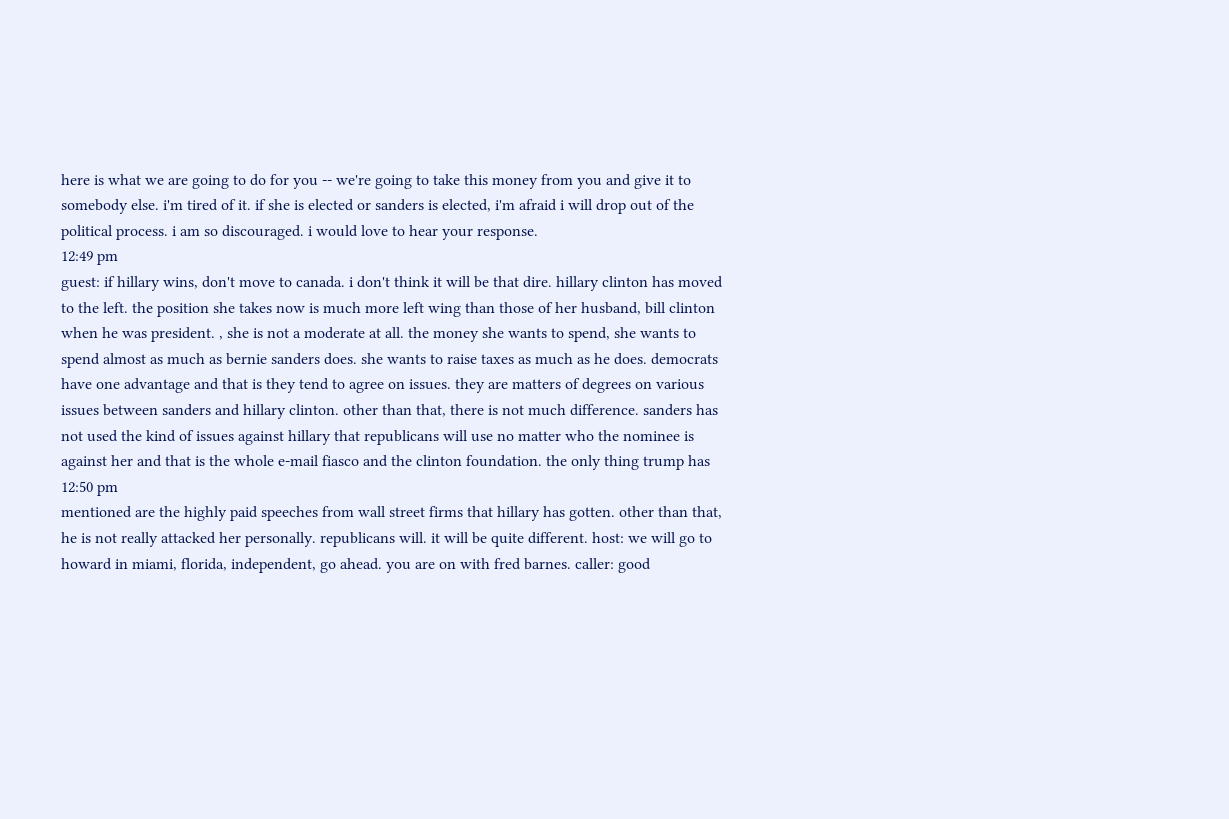here is what we are going to do for you -- we're going to take this money from you and give it to somebody else. i'm tired of it. if she is elected or sanders is elected, i'm afraid i will drop out of the political process. i am so discouraged. i would love to hear your response.
12:49 pm
guest: if hillary wins, don't move to canada. i don't think it will be that dire. hillary clinton has moved to the left. the position she takes now is much more left wing than those of her husband, bill clinton when he was president. , she is not a moderate at all. the money she wants to spend, she wants to spend almost as much as bernie sanders does. she wants to raise taxes as much as he does. democrats have one advantage and that is they tend to agree on issues. they are matters of degrees on various issues between sanders and hillary clinton. other than that, there is not much difference. sanders has not used the kind of issues against hillary that republicans will use no matter who the nominee is against her and that is the whole e-mail fiasco and the clinton foundation. the only thing trump has
12:50 pm
mentioned are the highly paid speeches from wall street firms that hillary has gotten. other than that, he is not really attacked her personally. republicans will. it will be quite different. host: we will go to howard in miami, florida, independent, go ahead. you are on with fred barnes. caller: good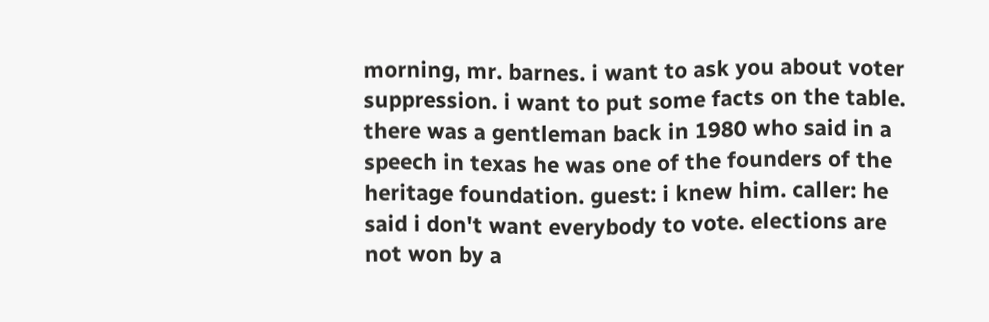morning, mr. barnes. i want to ask you about voter suppression. i want to put some facts on the table. there was a gentleman back in 1980 who said in a speech in texas he was one of the founders of the heritage foundation. guest: i knew him. caller: he said i don't want everybody to vote. elections are not won by a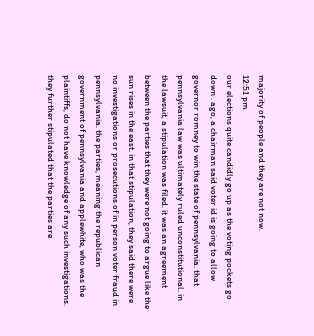majority of people and they are not now.
12:51 pm
our elections quite candidly go up as the voting pockets go down . ago, a chairman said voter id is going to allow governor romney to win the state of pennsylvania. that pennsylvania law was ultimately ruled unconstitutional. in the lawsuit, a stipulation was filed. it was an agreement between the parties that they were not going to argue like the sun rises in the east. in that stipulation, they said there were no investigations or prosecutions of in person voter fraud in pennsylvania. the parties, meaning the republican government of pennsylvania and applewhite, who was the plaintiffs, do not have knowledge of any such investigations. they further stipulated that the parties are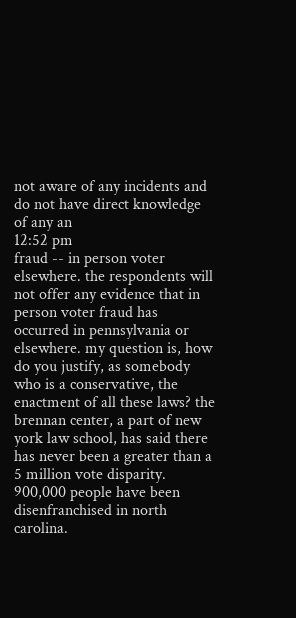not aware of any incidents and do not have direct knowledge of any an
12:52 pm
fraud -- in person voter elsewhere. the respondents will not offer any evidence that in person voter fraud has occurred in pennsylvania or elsewhere. my question is, how do you justify, as somebody who is a conservative, the enactment of all these laws? the brennan center, a part of new york law school, has said there has never been a greater than a 5 million vote disparity. 900,000 people have been disenfranchised in north carolina.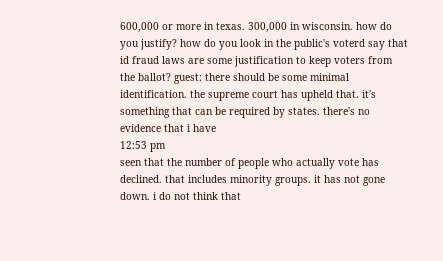600,000 or more in texas. 300,000 in wisconsin. how do you justify? how do you look in the public's voterd say that id fraud laws are some justification to keep voters from the ballot? guest: there should be some minimal identification. the supreme court has upheld that. it's something that can be required by states. there's no evidence that i have
12:53 pm
seen that the number of people who actually vote has declined. that includes minority groups. it has not gone down. i do not think that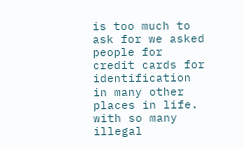is too much to ask for we asked people for credit cards for identification in many other places in life. with so many illegal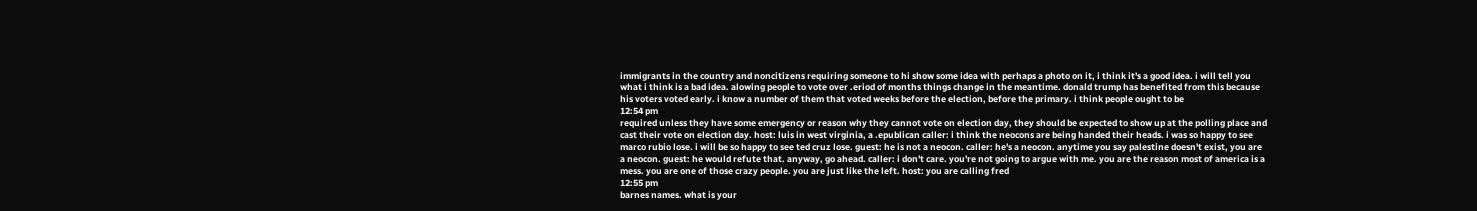immigrants in the country and noncitizens requiring someone to hi show some idea with perhaps a photo on it, i think it's a good idea. i will tell you what i think is a bad idea. alowing people to vote over .eriod of months things change in the meantime. donald trump has benefited from this because his voters voted early. i know a number of them that voted weeks before the election, before the primary. i think people ought to be
12:54 pm
required unless they have some emergency or reason why they cannot vote on election day, they should be expected to show up at the polling place and cast their vote on election day. host: luis in west virginia, a .epublican caller: i think the neocons are being handed their heads. i was so happy to see marco rubio lose. i will be so happy to see ted cruz lose. guest: he is not a neocon. caller: he's a neocon. anytime you say palestine doesn't exist, you are a neocon. guest: he would refute that. anyway, go ahead. caller: i don't care. you're not going to argue with me. you are the reason most of america is a mess. you are one of those crazy people. you are just like the left. host: you are calling fred
12:55 pm
barnes names. what is your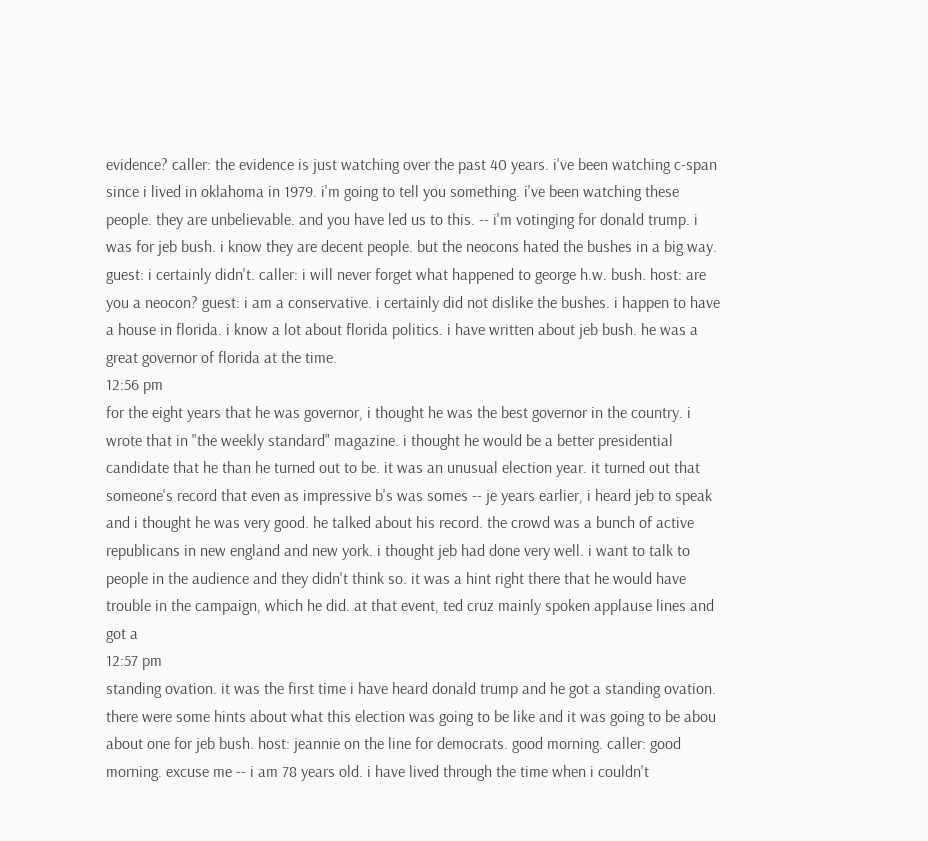evidence? caller: the evidence is just watching over the past 40 years. i've been watching c-span since i lived in oklahoma in 1979. i'm going to tell you something. i've been watching these people. they are unbelievable. and you have led us to this. -- i'm votinging for donald trump. i was for jeb bush. i know they are decent people. but the neocons hated the bushes in a big way. guest: i certainly didn't. caller: i will never forget what happened to george h.w. bush. host: are you a neocon? guest: i am a conservative. i certainly did not dislike the bushes. i happen to have a house in florida. i know a lot about florida politics. i have written about jeb bush. he was a great governor of florida at the time.
12:56 pm
for the eight years that he was governor, i thought he was the best governor in the country. i wrote that in "the weekly standard" magazine. i thought he would be a better presidential candidate that he than he turned out to be. it was an unusual election year. it turned out that someone's record that even as impressive b's was somes -- je years earlier, i heard jeb to speak and i thought he was very good. he talked about his record. the crowd was a bunch of active republicans in new england and new york. i thought jeb had done very well. i want to talk to people in the audience and they didn't think so. it was a hint right there that he would have trouble in the campaign, which he did. at that event, ted cruz mainly spoken applause lines and got a
12:57 pm
standing ovation. it was the first time i have heard donald trump and he got a standing ovation. there were some hints about what this election was going to be like and it was going to be abou about one for jeb bush. host: jeannie on the line for democrats. good morning. caller: good morning. excuse me -- i am 78 years old. i have lived through the time when i couldn't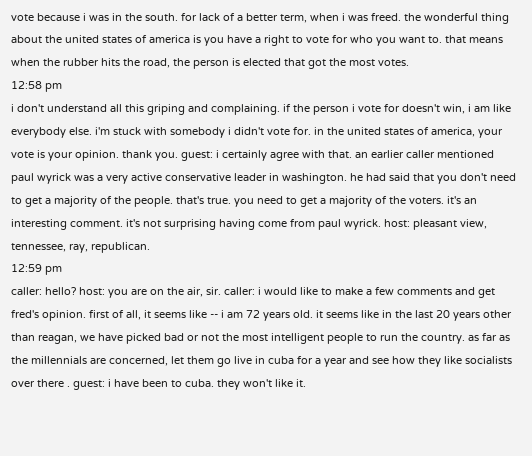vote because i was in the south. for lack of a better term, when i was freed. the wonderful thing about the united states of america is you have a right to vote for who you want to. that means when the rubber hits the road, the person is elected that got the most votes.
12:58 pm
i don't understand all this griping and complaining. if the person i vote for doesn't win, i am like everybody else. i'm stuck with somebody i didn't vote for. in the united states of america, your vote is your opinion. thank you. guest: i certainly agree with that. an earlier caller mentioned paul wyrick was a very active conservative leader in washington. he had said that you don't need to get a majority of the people. that's true. you need to get a majority of the voters. it's an interesting comment. it's not surprising having come from paul wyrick. host: pleasant view, tennessee, ray, republican.
12:59 pm
caller: hello? host: you are on the air, sir. caller: i would like to make a few comments and get fred's opinion. first of all, it seems like -- i am 72 years old. it seems like in the last 20 years other than reagan, we have picked bad or not the most intelligent people to run the country. as far as the millennials are concerned, let them go live in cuba for a year and see how they like socialists over there . guest: i have been to cuba. they won't like it.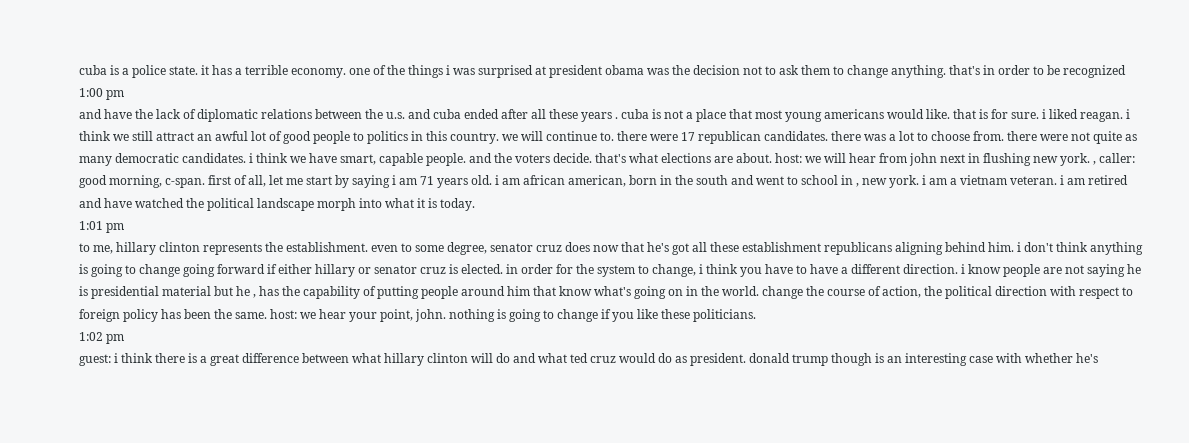cuba is a police state. it has a terrible economy. one of the things i was surprised at president obama was the decision not to ask them to change anything. that's in order to be recognized
1:00 pm
and have the lack of diplomatic relations between the u.s. and cuba ended after all these years . cuba is not a place that most young americans would like. that is for sure. i liked reagan. i think we still attract an awful lot of good people to politics in this country. we will continue to. there were 17 republican candidates. there was a lot to choose from. there were not quite as many democratic candidates. i think we have smart, capable people. and the voters decide. that's what elections are about. host: we will hear from john next in flushing new york. , caller: good morning, c-span. first of all, let me start by saying i am 71 years old. i am african american, born in the south and went to school in , new york. i am a vietnam veteran. i am retired and have watched the political landscape morph into what it is today.
1:01 pm
to me, hillary clinton represents the establishment. even to some degree, senator cruz does now that he's got all these establishment republicans aligning behind him. i don't think anything is going to change going forward if either hillary or senator cruz is elected. in order for the system to change, i think you have to have a different direction. i know people are not saying he is presidential material but he , has the capability of putting people around him that know what's going on in the world. change the course of action, the political direction with respect to foreign policy has been the same. host: we hear your point, john. nothing is going to change if you like these politicians.
1:02 pm
guest: i think there is a great difference between what hillary clinton will do and what ted cruz would do as president. donald trump though is an interesting case with whether he's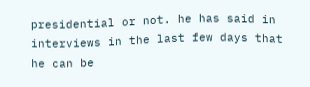presidential or not. he has said in interviews in the last few days that he can be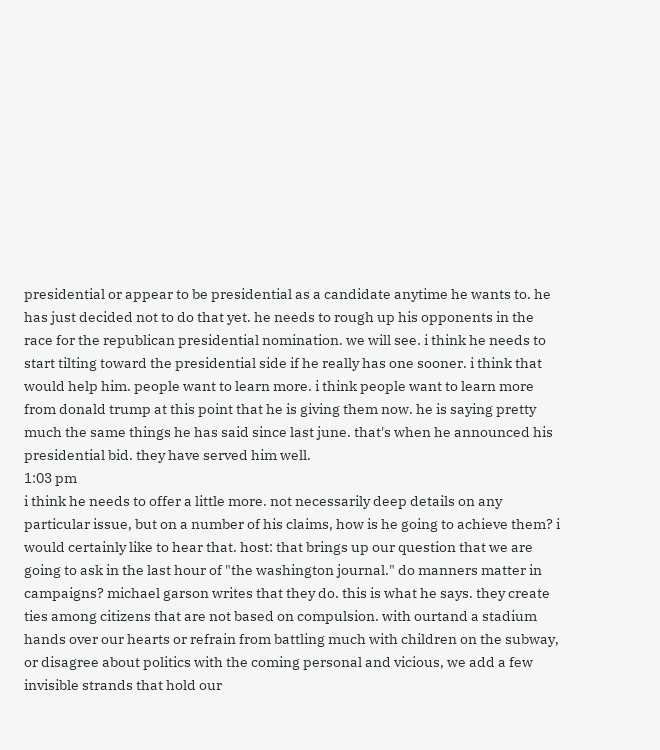presidential or appear to be presidential as a candidate anytime he wants to. he has just decided not to do that yet. he needs to rough up his opponents in the race for the republican presidential nomination. we will see. i think he needs to start tilting toward the presidential side if he really has one sooner. i think that would help him. people want to learn more. i think people want to learn more from donald trump at this point that he is giving them now. he is saying pretty much the same things he has said since last june. that's when he announced his presidential bid. they have served him well.
1:03 pm
i think he needs to offer a little more. not necessarily deep details on any particular issue, but on a number of his claims, how is he going to achieve them? i would certainly like to hear that. host: that brings up our question that we are going to ask in the last hour of "the washington journal." do manners matter in campaigns? michael garson writes that they do. this is what he says. they create ties among citizens that are not based on compulsion. with ourtand a stadium hands over our hearts or refrain from battling much with children on the subway, or disagree about politics with the coming personal and vicious, we add a few invisible strands that hold our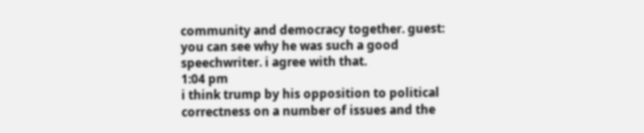community and democracy together. guest: you can see why he was such a good speechwriter. i agree with that.
1:04 pm
i think trump by his opposition to political correctness on a number of issues and the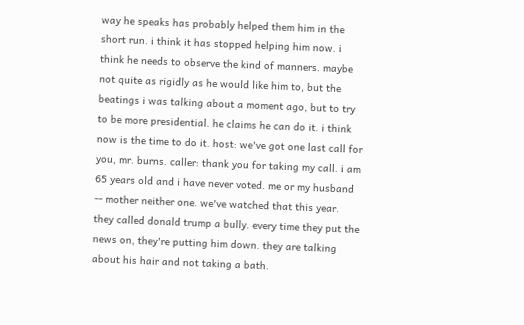way he speaks has probably helped them him in the short run. i think it has stopped helping him now. i think he needs to observe the kind of manners. maybe not quite as rigidly as he would like him to, but the beatings i was talking about a moment ago, but to try to be more presidential. he claims he can do it. i think now is the time to do it. host: we've got one last call for you, mr. burns. caller: thank you for taking my call. i am 65 years old and i have never voted. me or my husband -- mother neither one. we've watched that this year. they called donald trump a bully. every time they put the news on, they're putting him down. they are talking about his hair and not taking a bath.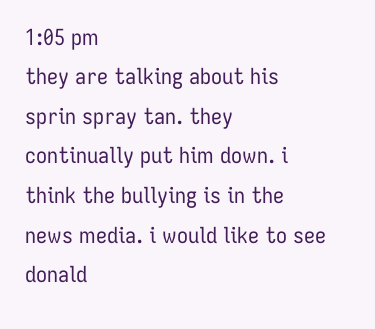1:05 pm
they are talking about his sprin spray tan. they continually put him down. i think the bullying is in the news media. i would like to see donald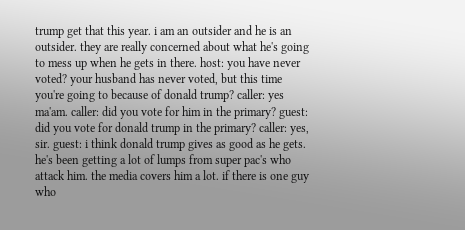trump get that this year. i am an outsider and he is an outsider. they are really concerned about what he's going to mess up when he gets in there. host: you have never voted? your husband has never voted, but this time you're going to because of donald trump? caller: yes ma'am. caller: did you vote for him in the primary? guest: did you vote for donald trump in the primary? caller: yes, sir. guest: i think donald trump gives as good as he gets. he's been getting a lot of lumps from super pac's who attack him. the media covers him a lot. if there is one guy who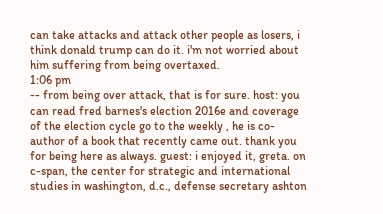can take attacks and attack other people as losers, i think donald trump can do it. i'm not worried about him suffering from being overtaxed.
1:06 pm
-- from being over attack, that is for sure. host: you can read fred barnes's election 2016e and coverage of the election cycle go to the weekly , he is co-author of a book that recently came out. thank you for being here as always. guest: i enjoyed it, greta. on c-span, the center for strategic and international studies in washington, d.c., defense secretary ashton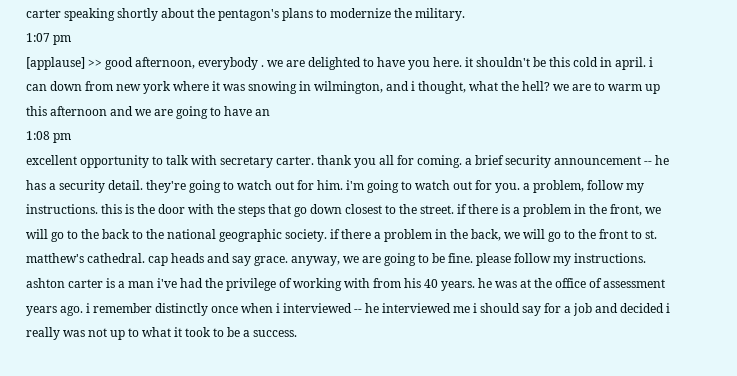carter speaking shortly about the pentagon's plans to modernize the military.
1:07 pm
[applause] >> good afternoon, everybody . we are delighted to have you here. it shouldn't be this cold in april. i can down from new york where it was snowing in wilmington, and i thought, what the hell? we are to warm up this afternoon and we are going to have an
1:08 pm
excellent opportunity to talk with secretary carter. thank you all for coming. a brief security announcement -- he has a security detail. they're going to watch out for him. i'm going to watch out for you. a problem, follow my instructions. this is the door with the steps that go down closest to the street. if there is a problem in the front, we will go to the back to the national geographic society. if there a problem in the back, we will go to the front to st. matthew's cathedral. cap heads and say grace. anyway, we are going to be fine. please follow my instructions. ashton carter is a man i've had the privilege of working with from his 40 years. he was at the office of assessment years ago. i remember distinctly once when i interviewed -- he interviewed me i should say for a job and decided i really was not up to what it took to be a success.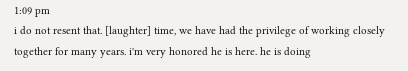1:09 pm
i do not resent that. [laughter] time, we have had the privilege of working closely together for many years. i'm very honored he is here. he is doing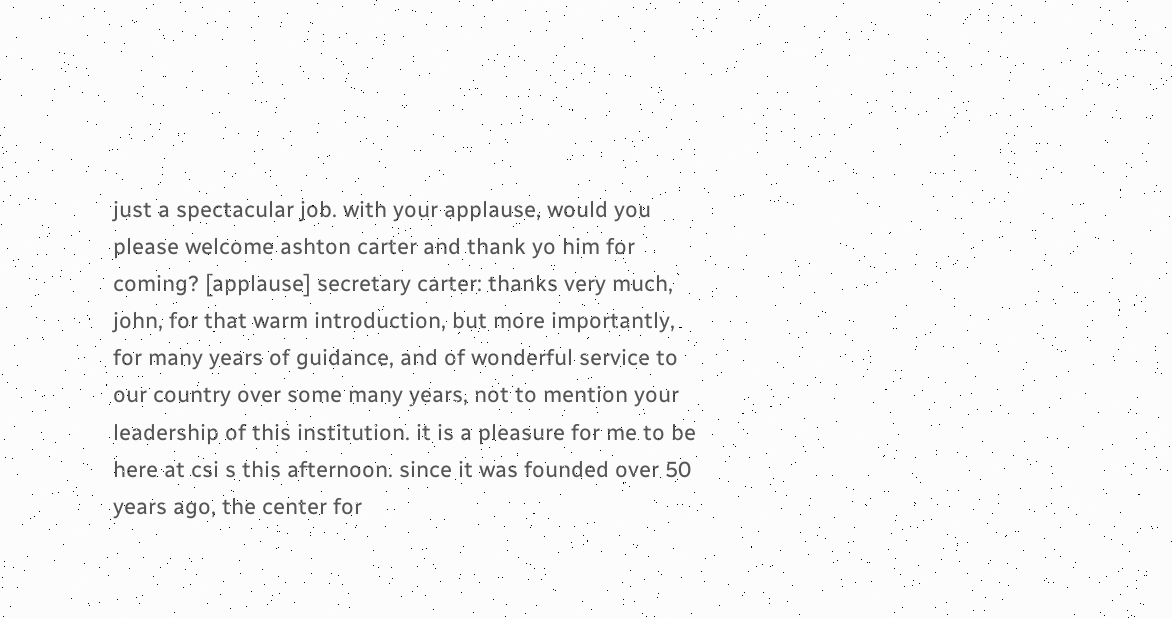just a spectacular job. with your applause, would you please welcome ashton carter and thank yo him for coming? [applause] secretary carter: thanks very much, john, for that warm introduction, but more importantly, for many years of guidance, and of wonderful service to our country over some many years, not to mention your leadership of this institution. it is a pleasure for me to be here at csi s this afternoon. since it was founded over 50 years ago, the center for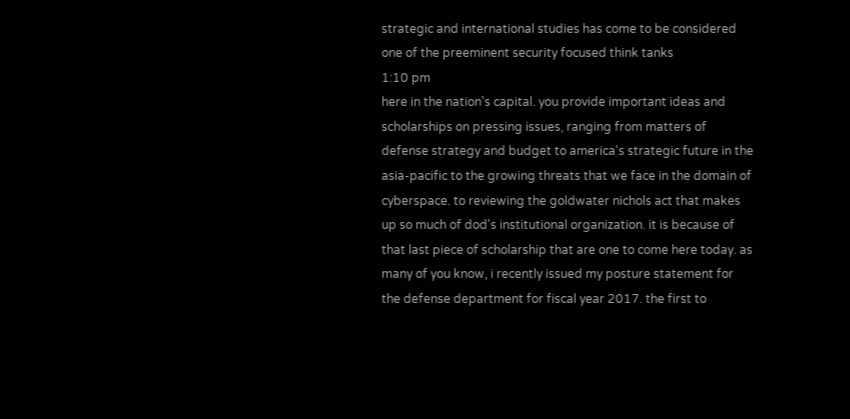strategic and international studies has come to be considered one of the preeminent security focused think tanks
1:10 pm
here in the nation's capital. you provide important ideas and scholarships on pressing issues, ranging from matters of defense strategy and budget to america's strategic future in the asia-pacific to the growing threats that we face in the domain of cyberspace. to reviewing the goldwater nichols act that makes up so much of dod's institutional organization. it is because of that last piece of scholarship that are one to come here today. as many of you know, i recently issued my posture statement for the defense department for fiscal year 2017. the first to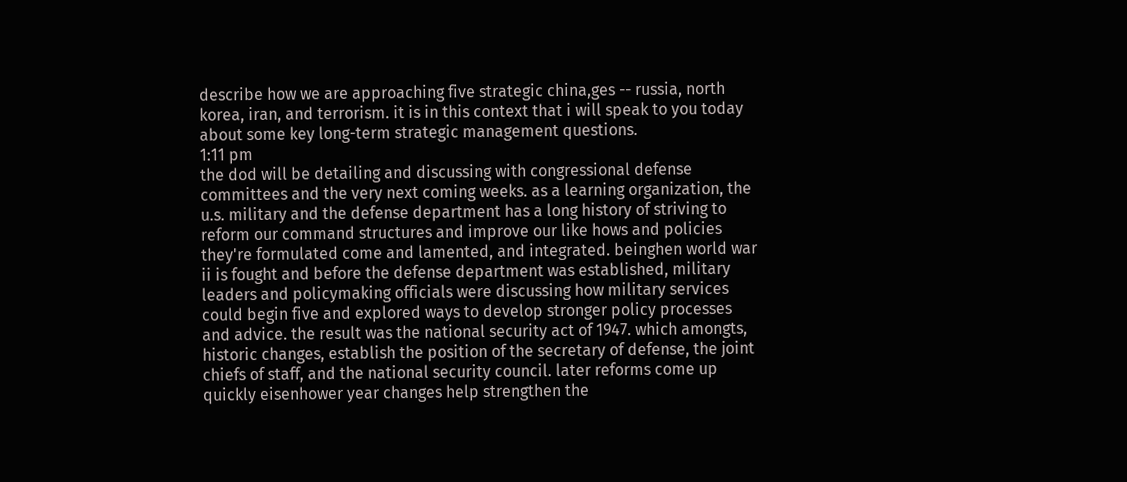describe how we are approaching five strategic china,ges -- russia, north korea, iran, and terrorism. it is in this context that i will speak to you today about some key long-term strategic management questions.
1:11 pm
the dod will be detailing and discussing with congressional defense committees and the very next coming weeks. as a learning organization, the u.s. military and the defense department has a long history of striving to reform our command structures and improve our like hows and policies they're formulated come and lamented, and integrated. beinghen world war ii is fought and before the defense department was established, military leaders and policymaking officials were discussing how military services could begin five and explored ways to develop stronger policy processes and advice. the result was the national security act of 1947. which amongts, historic changes, establish the position of the secretary of defense, the joint chiefs of staff, and the national security council. later reforms come up quickly eisenhower year changes help strengthen the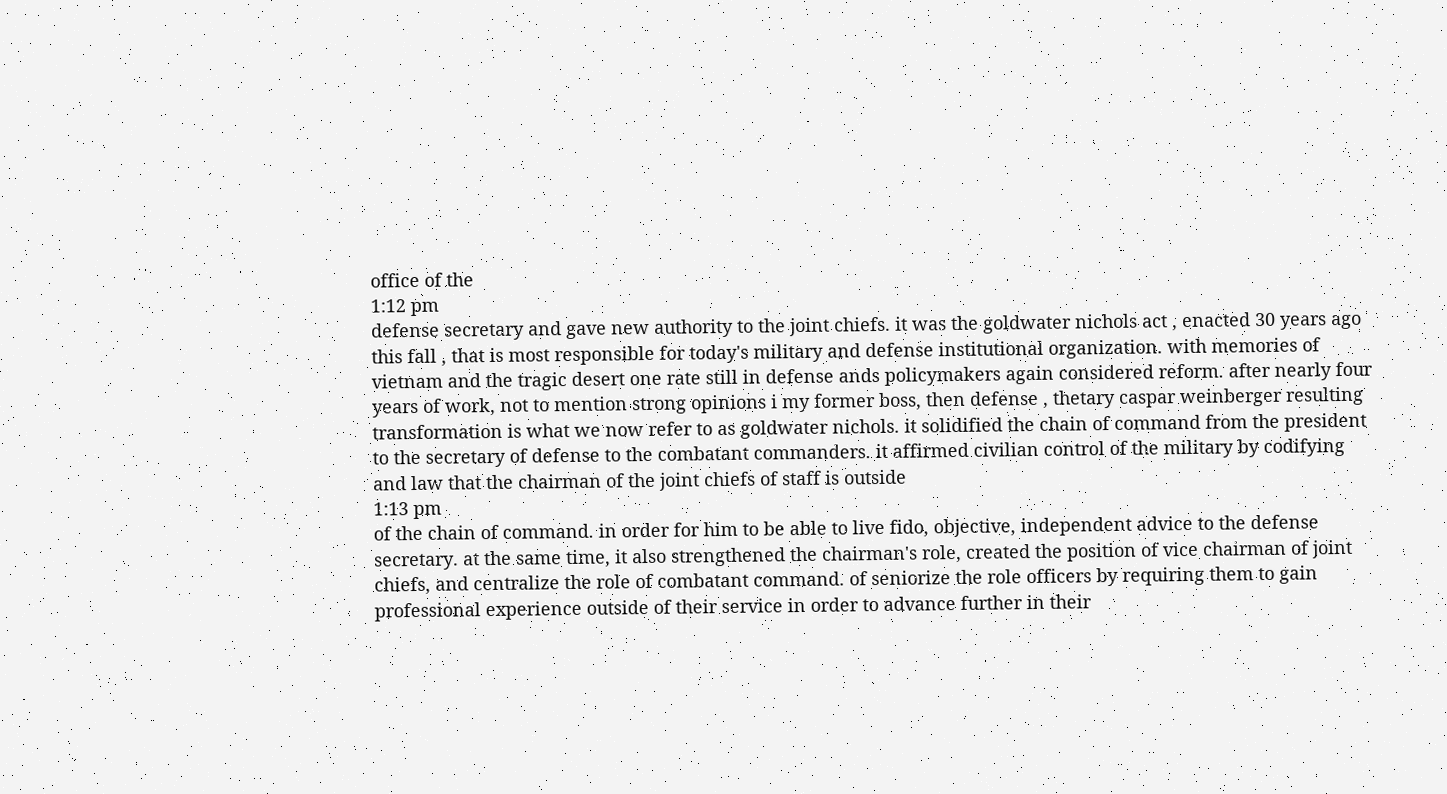office of the
1:12 pm
defense secretary and gave new authority to the joint chiefs. it was the goldwater nichols act , enacted 30 years ago this fall , that is most responsible for today's military and defense institutional organization. with memories of vietnam and the tragic desert one rate still in defense ands policymakers again considered reform. after nearly four years of work, not to mention strong opinions i my former boss, then defense , thetary caspar weinberger resulting transformation is what we now refer to as goldwater nichols. it solidified the chain of command from the president to the secretary of defense to the combatant commanders. it affirmed civilian control of the military by codifying and law that the chairman of the joint chiefs of staff is outside
1:13 pm
of the chain of command. in order for him to be able to live fido, objective, independent advice to the defense secretary. at the same time, it also strengthened the chairman's role, created the position of vice chairman of joint chiefs, and centralize the role of combatant command. of seniorize the role officers by requiring them to gain professional experience outside of their service in order to advance further in their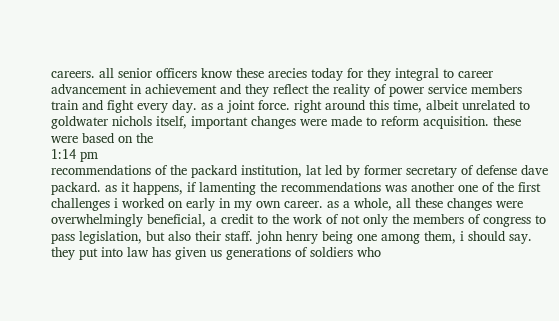careers. all senior officers know these arecies today for they integral to career advancement in achievement and they reflect the reality of power service members train and fight every day. as a joint force. right around this time, albeit unrelated to goldwater nichols itself, important changes were made to reform acquisition. these were based on the
1:14 pm
recommendations of the packard institution, lat led by former secretary of defense dave packard. as it happens, if lamenting the recommendations was another one of the first challenges i worked on early in my own career. as a whole, all these changes were overwhelmingly beneficial, a credit to the work of not only the members of congress to pass legislation, but also their staff. john henry being one among them, i should say. they put into law has given us generations of soldiers who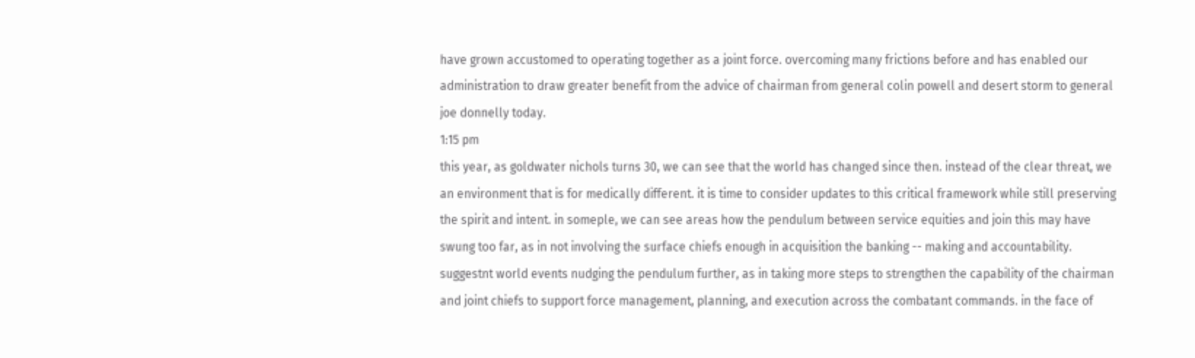have grown accustomed to operating together as a joint force. overcoming many frictions before and has enabled our administration to draw greater benefit from the advice of chairman from general colin powell and desert storm to general joe donnelly today.
1:15 pm
this year, as goldwater nichols turns 30, we can see that the world has changed since then. instead of the clear threat, we an environment that is for medically different. it is time to consider updates to this critical framework while still preserving the spirit and intent. in someple, we can see areas how the pendulum between service equities and join this may have swung too far, as in not involving the surface chiefs enough in acquisition the banking -- making and accountability. suggestnt world events nudging the pendulum further, as in taking more steps to strengthen the capability of the chairman and joint chiefs to support force management, planning, and execution across the combatant commands. in the face of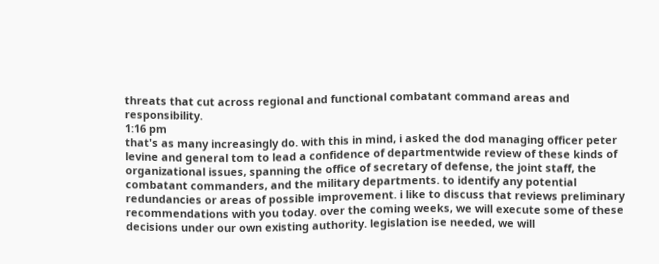threats that cut across regional and functional combatant command areas and responsibility.
1:16 pm
that's as many increasingly do. with this in mind, i asked the dod managing officer peter levine and general tom to lead a confidence of departmentwide review of these kinds of organizational issues, spanning the office of secretary of defense, the joint staff, the combatant commanders, and the military departments. to identify any potential redundancies or areas of possible improvement. i like to discuss that reviews preliminary recommendations with you today. over the coming weeks, we will execute some of these decisions under our own existing authority. legislation ise needed, we will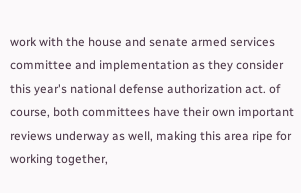work with the house and senate armed services committee and implementation as they consider this year's national defense authorization act. of course, both committees have their own important reviews underway as well, making this area ripe for working together,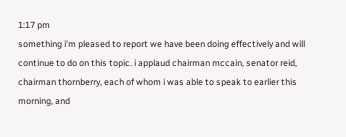1:17 pm
something i'm pleased to report we have been doing effectively and will continue to do on this topic. i applaud chairman mccain, senator reid, chairman thornberry, each of whom i was able to speak to earlier this morning, and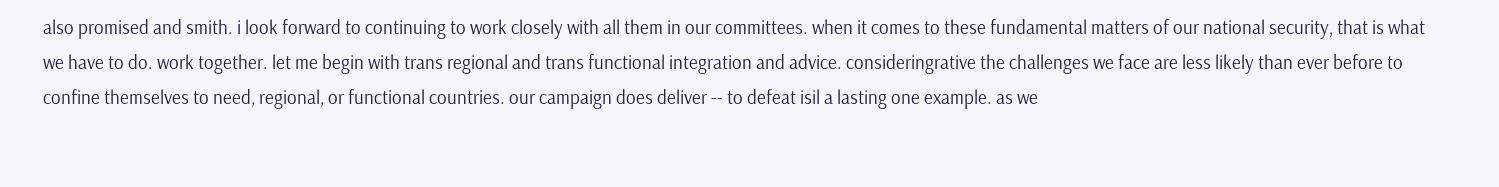also promised and smith. i look forward to continuing to work closely with all them in our committees. when it comes to these fundamental matters of our national security, that is what we have to do. work together. let me begin with trans regional and trans functional integration and advice. consideringrative the challenges we face are less likely than ever before to confine themselves to need, regional, or functional countries. our campaign does deliver -- to defeat isil a lasting one example. as we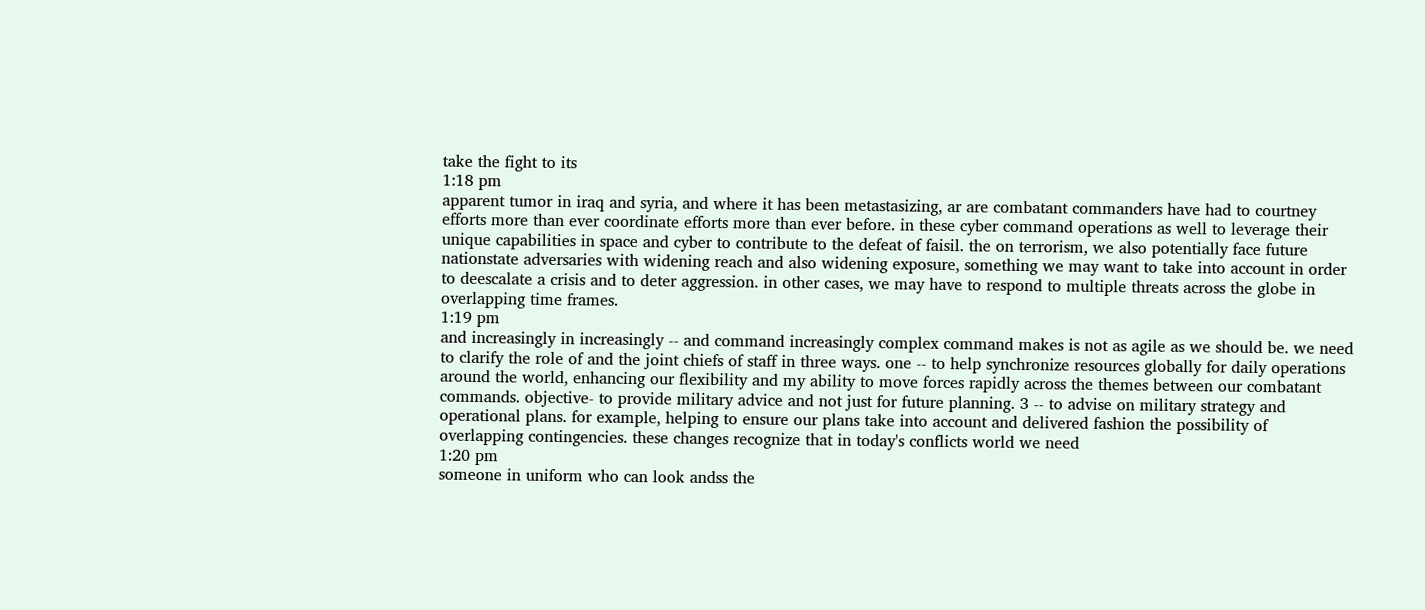take the fight to its
1:18 pm
apparent tumor in iraq and syria, and where it has been metastasizing, ar are combatant commanders have had to courtney efforts more than ever coordinate efforts more than ever before. in these cyber command operations as well to leverage their unique capabilities in space and cyber to contribute to the defeat of faisil. the on terrorism, we also potentially face future nationstate adversaries with widening reach and also widening exposure, something we may want to take into account in order to deescalate a crisis and to deter aggression. in other cases, we may have to respond to multiple threats across the globe in overlapping time frames.
1:19 pm
and increasingly in increasingly -- and command increasingly complex command makes is not as agile as we should be. we need to clarify the role of and the joint chiefs of staff in three ways. one -- to help synchronize resources globally for daily operations around the world, enhancing our flexibility and my ability to move forces rapidly across the themes between our combatant commands. objective- to provide military advice and not just for future planning. 3 -- to advise on military strategy and operational plans. for example, helping to ensure our plans take into account and delivered fashion the possibility of overlapping contingencies. these changes recognize that in today's conflicts world we need
1:20 pm
someone in uniform who can look andss the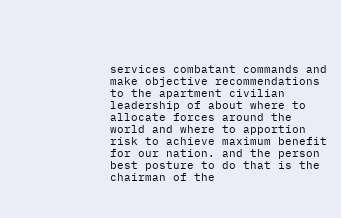services combatant commands and make objective recommendations to the apartment civilian leadership of about where to allocate forces around the world and where to apportion risk to achieve maximum benefit for our nation. and the person best posture to do that is the chairman of the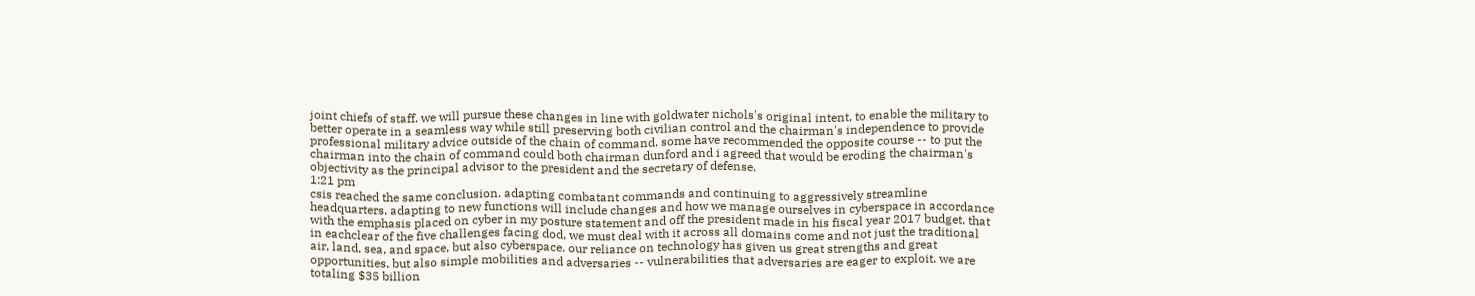joint chiefs of staff. we will pursue these changes in line with goldwater nichols's original intent, to enable the military to better operate in a seamless way while still preserving both civilian control and the chairman's independence to provide professional military advice outside of the chain of command. some have recommended the opposite course -- to put the chairman into the chain of command could both chairman dunford and i agreed that would be eroding the chairman's objectivity as the principal advisor to the president and the secretary of defense.
1:21 pm
csis reached the same conclusion. adapting combatant commands and continuing to aggressively streamline headquarters. adapting to new functions will include changes and how we manage ourselves in cyberspace in accordance with the emphasis placed on cyber in my posture statement and off the president made in his fiscal year 2017 budget. that in eachclear of the five challenges facing dod, we must deal with it across all domains come and not just the traditional air, land, sea, and space, but also cyberspace. our reliance on technology has given us great strengths and great opportunities, but also simple mobilities and adversaries -- vulnerabilities that adversaries are eager to exploit. we are totaling $35 billion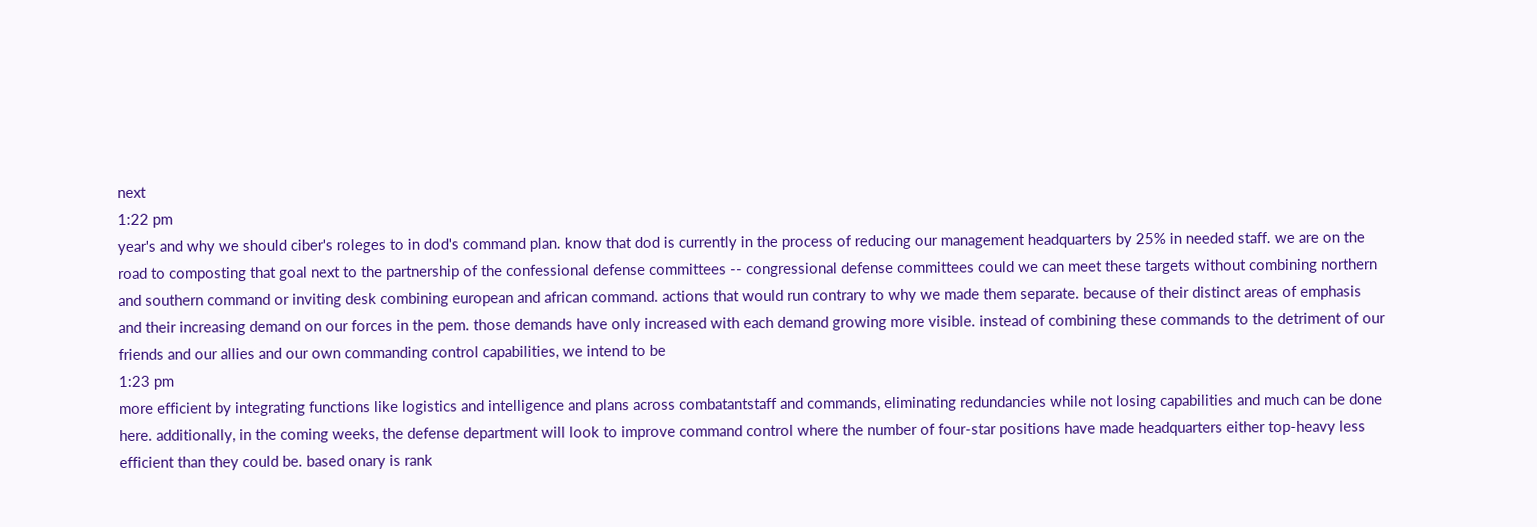next
1:22 pm
year's and why we should ciber's roleges to in dod's command plan. know that dod is currently in the process of reducing our management headquarters by 25% in needed staff. we are on the road to composting that goal next to the partnership of the confessional defense committees -- congressional defense committees could we can meet these targets without combining northern and southern command or inviting desk combining european and african command. actions that would run contrary to why we made them separate. because of their distinct areas of emphasis and their increasing demand on our forces in the pem. those demands have only increased with each demand growing more visible. instead of combining these commands to the detriment of our friends and our allies and our own commanding control capabilities, we intend to be
1:23 pm
more efficient by integrating functions like logistics and intelligence and plans across combatantstaff and commands, eliminating redundancies while not losing capabilities and much can be done here. additionally, in the coming weeks, the defense department will look to improve command control where the number of four-star positions have made headquarters either top-heavy less efficient than they could be. based onary is rank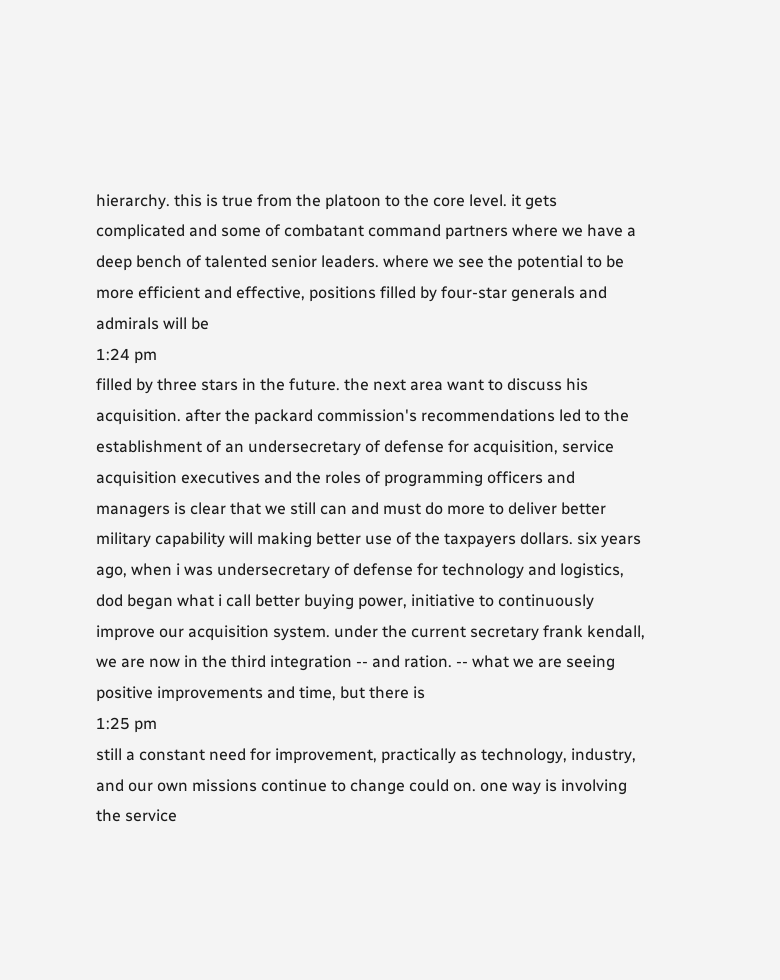hierarchy. this is true from the platoon to the core level. it gets complicated and some of combatant command partners where we have a deep bench of talented senior leaders. where we see the potential to be more efficient and effective, positions filled by four-star generals and admirals will be
1:24 pm
filled by three stars in the future. the next area want to discuss his acquisition. after the packard commission's recommendations led to the establishment of an undersecretary of defense for acquisition, service acquisition executives and the roles of programming officers and managers is clear that we still can and must do more to deliver better military capability will making better use of the taxpayers dollars. six years ago, when i was undersecretary of defense for technology and logistics, dod began what i call better buying power, initiative to continuously improve our acquisition system. under the current secretary frank kendall, we are now in the third integration -- and ration. -- what we are seeing positive improvements and time, but there is
1:25 pm
still a constant need for improvement, practically as technology, industry, and our own missions continue to change could on. one way is involving the service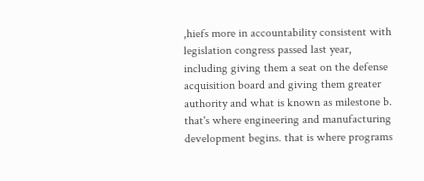,hiefs more in accountability consistent with legislation congress passed last year, including giving them a seat on the defense acquisition board and giving them greater authority and what is known as milestone b. that's where engineering and manufacturing development begins. that is where programs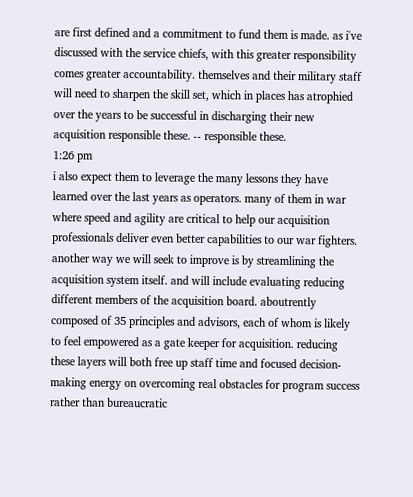are first defined and a commitment to fund them is made. as i've discussed with the service chiefs, with this greater responsibility comes greater accountability. themselves and their military staff will need to sharpen the skill set, which in places has atrophied over the years to be successful in discharging their new acquisition responsible these. -- responsible these.
1:26 pm
i also expect them to leverage the many lessons they have learned over the last years as operators. many of them in war where speed and agility are critical to help our acquisition professionals deliver even better capabilities to our war fighters. another way we will seek to improve is by streamlining the acquisition system itself. and will include evaluating reducing different members of the acquisition board. aboutrently composed of 35 principles and advisors, each of whom is likely to feel empowered as a gate keeper for acquisition. reducing these layers will both free up staff time and focused decision-making energy on overcoming real obstacles for program success rather than bureaucratic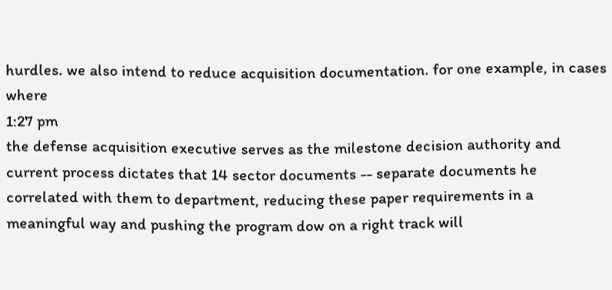hurdles. we also intend to reduce acquisition documentation. for one example, in cases where
1:27 pm
the defense acquisition executive serves as the milestone decision authority and current process dictates that 14 sector documents -- separate documents he correlated with them to department, reducing these paper requirements in a meaningful way and pushing the program dow on a right track will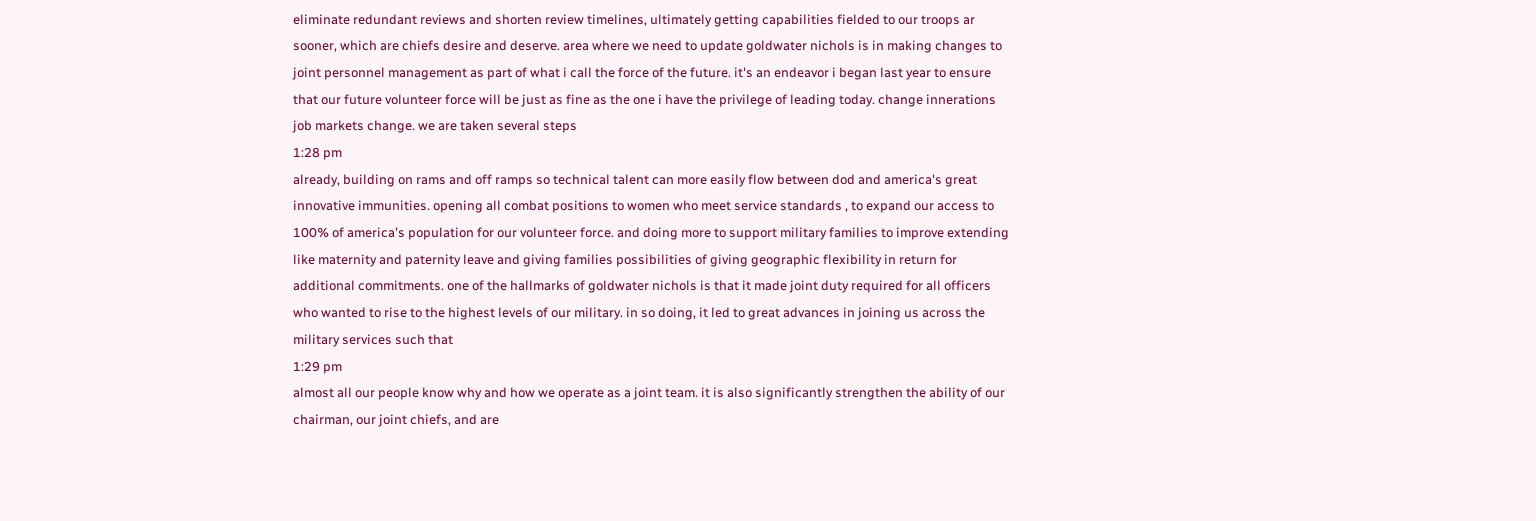eliminate redundant reviews and shorten review timelines, ultimately getting capabilities fielded to our troops ar sooner, which are chiefs desire and deserve. area where we need to update goldwater nichols is in making changes to joint personnel management as part of what i call the force of the future. it's an endeavor i began last year to ensure that our future volunteer force will be just as fine as the one i have the privilege of leading today. change innerations job markets change. we are taken several steps
1:28 pm
already, building on rams and off ramps so technical talent can more easily flow between dod and america's great innovative immunities. opening all combat positions to women who meet service standards , to expand our access to 100% of america's population for our volunteer force. and doing more to support military families to improve extending like maternity and paternity leave and giving families possibilities of giving geographic flexibility in return for additional commitments. one of the hallmarks of goldwater nichols is that it made joint duty required for all officers who wanted to rise to the highest levels of our military. in so doing, it led to great advances in joining us across the military services such that
1:29 pm
almost all our people know why and how we operate as a joint team. it is also significantly strengthen the ability of our chairman, our joint chiefs, and are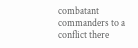combatant commanders to a conflict there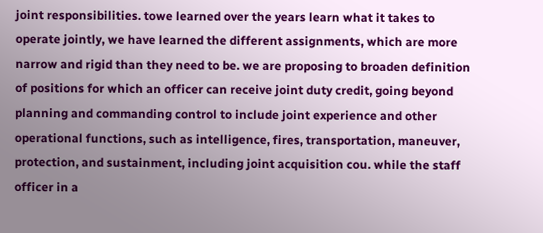joint responsibilities. towe learned over the years learn what it takes to operate jointly, we have learned the different assignments, which are more narrow and rigid than they need to be. we are proposing to broaden definition of positions for which an officer can receive joint duty credit, going beyond planning and commanding control to include joint experience and other operational functions, such as intelligence, fires, transportation, maneuver, protection, and sustainment, including joint acquisition cou. while the staff officer in a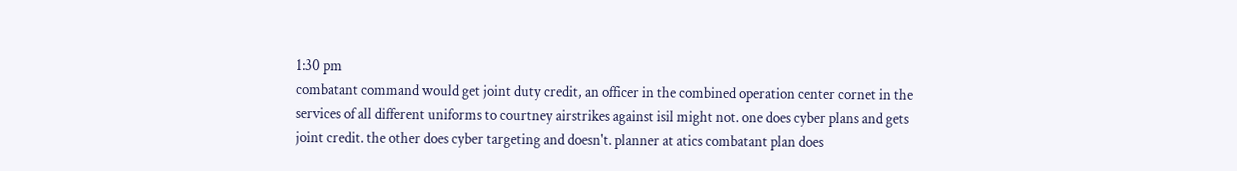1:30 pm
combatant command would get joint duty credit, an officer in the combined operation center cornet in the services of all different uniforms to courtney airstrikes against isil might not. one does cyber plans and gets joint credit. the other does cyber targeting and doesn't. planner at atics combatant plan does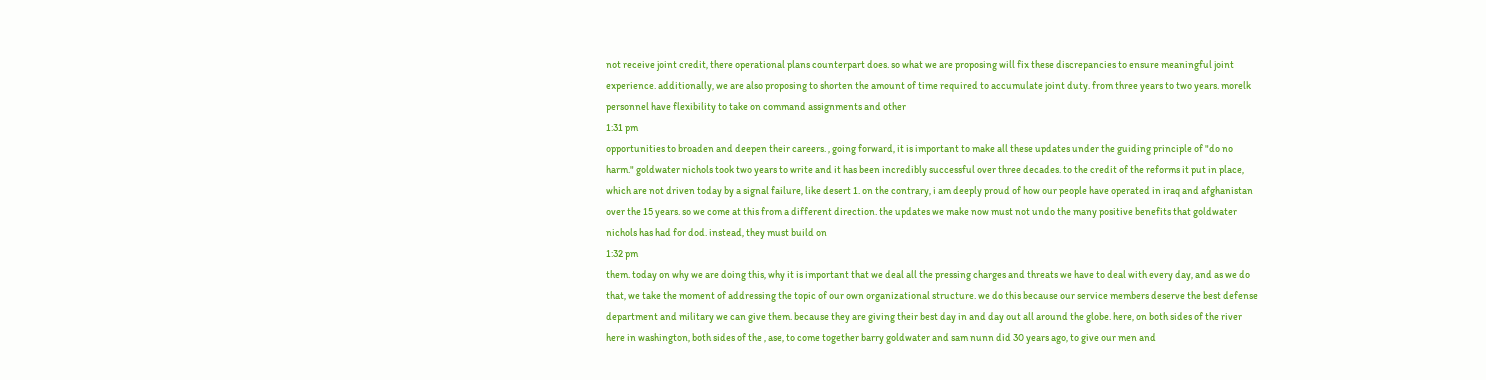not receive joint credit, there operational plans counterpart does. so what we are proposing will fix these discrepancies to ensure meaningful joint experience. additionally, we are also proposing to shorten the amount of time required to accumulate joint duty. from three years to two years. morelk personnel have flexibility to take on command assignments and other
1:31 pm
opportunities to broaden and deepen their careers. , going forward, it is important to make all these updates under the guiding principle of "do no harm." goldwater nichols took two years to write and it has been incredibly successful over three decades. to the credit of the reforms it put in place, which are not driven today by a signal failure, like desert 1. on the contrary, i am deeply proud of how our people have operated in iraq and afghanistan over the 15 years. so we come at this from a different direction. the updates we make now must not undo the many positive benefits that goldwater nichols has had for dod. instead, they must build on
1:32 pm
them. today on why we are doing this, why it is important that we deal all the pressing charges and threats we have to deal with every day, and as we do that, we take the moment of addressing the topic of our own organizational structure. we do this because our service members deserve the best defense department and military we can give them. because they are giving their best day in and day out all around the globe. here, on both sides of the river here in washington, both sides of the , ase, to come together barry goldwater and sam nunn did 30 years ago, to give our men and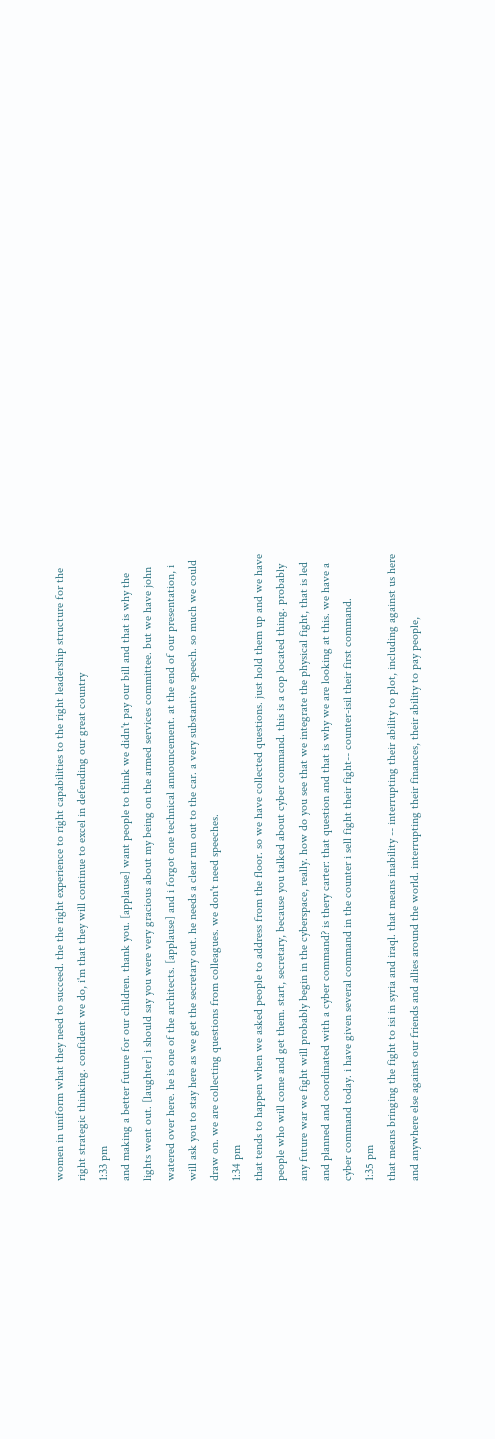women in uniform what they need to succeed. the the right experience to right capabilities to the right leadership structure for the right strategic thinking. confident we do, i'm that they will continue to excel in defending our great country
1:33 pm
and making a better future for our children. thank you. [applause] want people to think we didn't pay our bill and that is why the lights went out. [laughter] i should say you were very gracious about my being on the armed services committee. but we have john watered over here. he is one of the architects. [applause] and i forgot one technical announcement. at the end of our presentation, i will ask you to stay here as we get the secretary out. he needs a clear run out to the car. a very substantive speech. so much we could draw on. we are collecting questions from colleagues. we don't need speeches.
1:34 pm
that tends to happen when we asked people to address from the floor. so we have collected questions. just hold them up and we have people who will come and get them. start, secretary, because you talked about cyber command. this is a cop located thing. probably any future war we fight will probably begin in the cyberspace, really. how do you see that we integrate the physical fight, that is led and planned and coordinated with a cyber command? is thery carter: that question and that is why we are looking at this. we have a cyber command today. i have given several command in the counter i sell fight their fight-- counter-isil their first command.
1:35 pm
that means bringing the fight to isi in syria and iraql. that means inability -- interrupting their ability to plot, including against us here and anywhere else against our friends and allies around the world. interrupting their finances, their ability to pay people,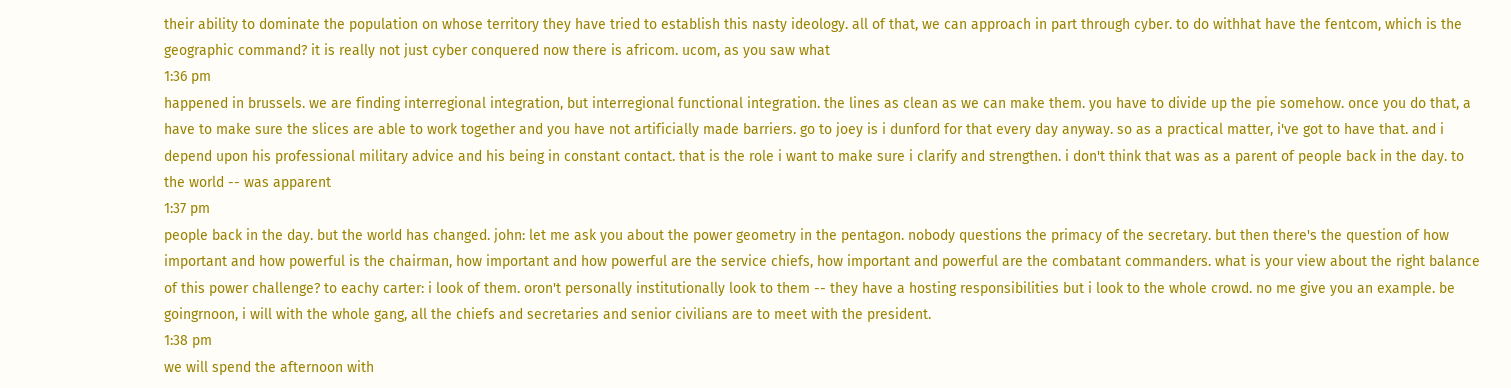their ability to dominate the population on whose territory they have tried to establish this nasty ideology. all of that, we can approach in part through cyber. to do withhat have the fentcom, which is the geographic command? it is really not just cyber conquered now there is africom. ucom, as you saw what
1:36 pm
happened in brussels. we are finding interregional integration, but interregional functional integration. the lines as clean as we can make them. you have to divide up the pie somehow. once you do that, a have to make sure the slices are able to work together and you have not artificially made barriers. go to joey is i dunford for that every day anyway. so as a practical matter, i've got to have that. and i depend upon his professional military advice and his being in constant contact. that is the role i want to make sure i clarify and strengthen. i don't think that was as a parent of people back in the day. to the world -- was apparent
1:37 pm
people back in the day. but the world has changed. john: let me ask you about the power geometry in the pentagon. nobody questions the primacy of the secretary. but then there's the question of how important and how powerful is the chairman, how important and how powerful are the service chiefs, how important and powerful are the combatant commanders. what is your view about the right balance of this power challenge? to eachy carter: i look of them. oron't personally institutionally look to them -- they have a hosting responsibilities but i look to the whole crowd. no me give you an example. be goingrnoon, i will with the whole gang, all the chiefs and secretaries and senior civilians are to meet with the president.
1:38 pm
we will spend the afternoon with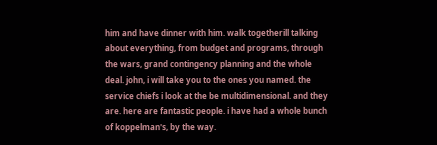him and have dinner with him. walk togetherill talking about everything, from budget and programs, through the wars, grand contingency planning and the whole deal. john, i will take you to the ones you named. the service chiefs i look at the be multidimensional. and they are. here are fantastic people. i have had a whole bunch of koppelman's, by the way.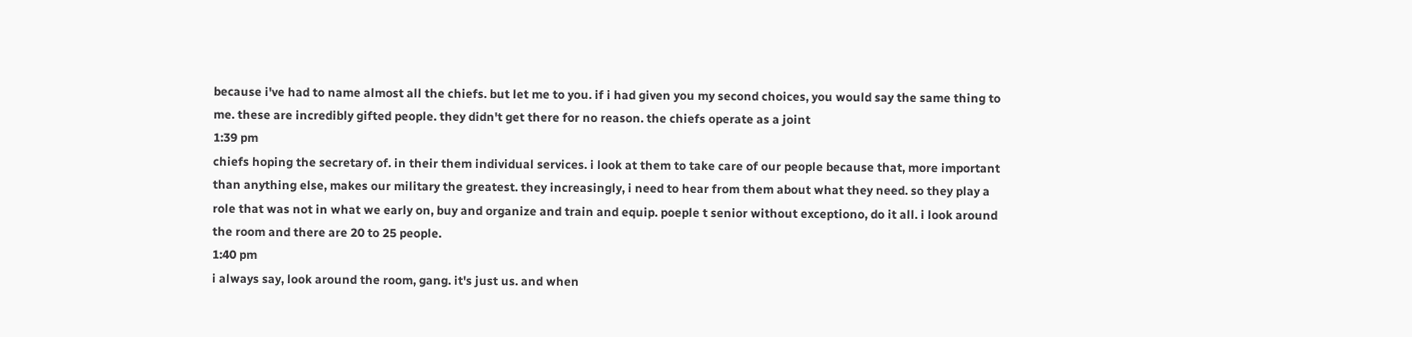because i've had to name almost all the chiefs. but let me to you. if i had given you my second choices, you would say the same thing to me. these are incredibly gifted people. they didn't get there for no reason. the chiefs operate as a joint
1:39 pm
chiefs hoping the secretary of. in their them individual services. i look at them to take care of our people because that, more important than anything else, makes our military the greatest. they increasingly, i need to hear from them about what they need. so they play a role that was not in what we early on, buy and organize and train and equip. poeple t senior without exceptiono, do it all. i look around the room and there are 20 to 25 people.
1:40 pm
i always say, look around the room, gang. it's just us. and when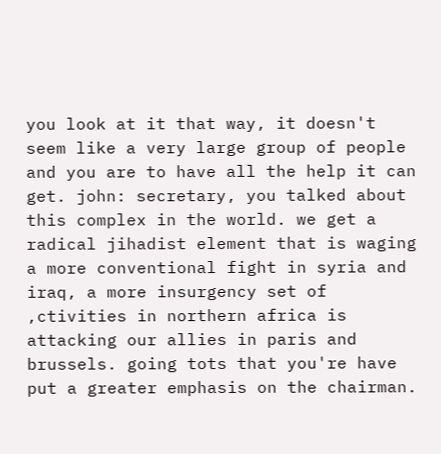you look at it that way, it doesn't seem like a very large group of people and you are to have all the help it can get. john: secretary, you talked about this complex in the world. we get a radical jihadist element that is waging a more conventional fight in syria and iraq, a more insurgency set of ,ctivities in northern africa is attacking our allies in paris and brussels. going tots that you're have put a greater emphasis on the chairman.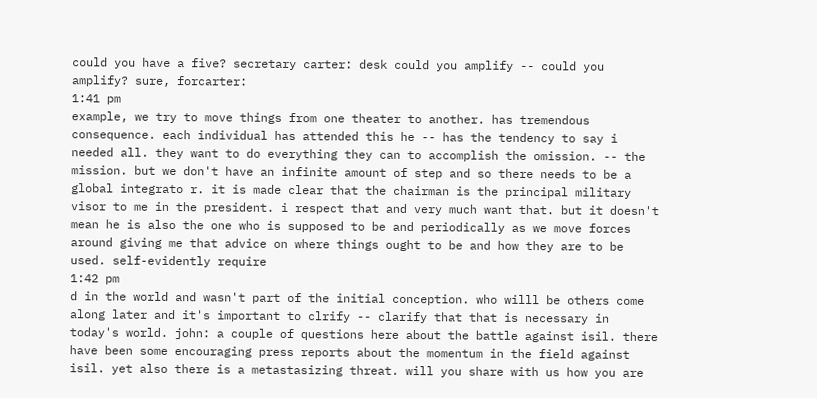could you have a five? secretary carter: desk could you amplify -- could you amplify? sure, forcarter:
1:41 pm
example, we try to move things from one theater to another. has tremendous consequence. each individual has attended this he -- has the tendency to say i needed all. they want to do everything they can to accomplish the omission. -- the mission. but we don't have an infinite amount of step and so there needs to be a global integrato r. it is made clear that the chairman is the principal military visor to me in the president. i respect that and very much want that. but it doesn't mean he is also the one who is supposed to be and periodically as we move forces around giving me that advice on where things ought to be and how they are to be used. self-evidently require
1:42 pm
d in the world and wasn't part of the initial conception. who willl be others come along later and it's important to clrify -- clarify that that is necessary in today's world. john: a couple of questions here about the battle against isil. there have been some encouraging press reports about the momentum in the field against isil. yet also there is a metastasizing threat. will you share with us how you are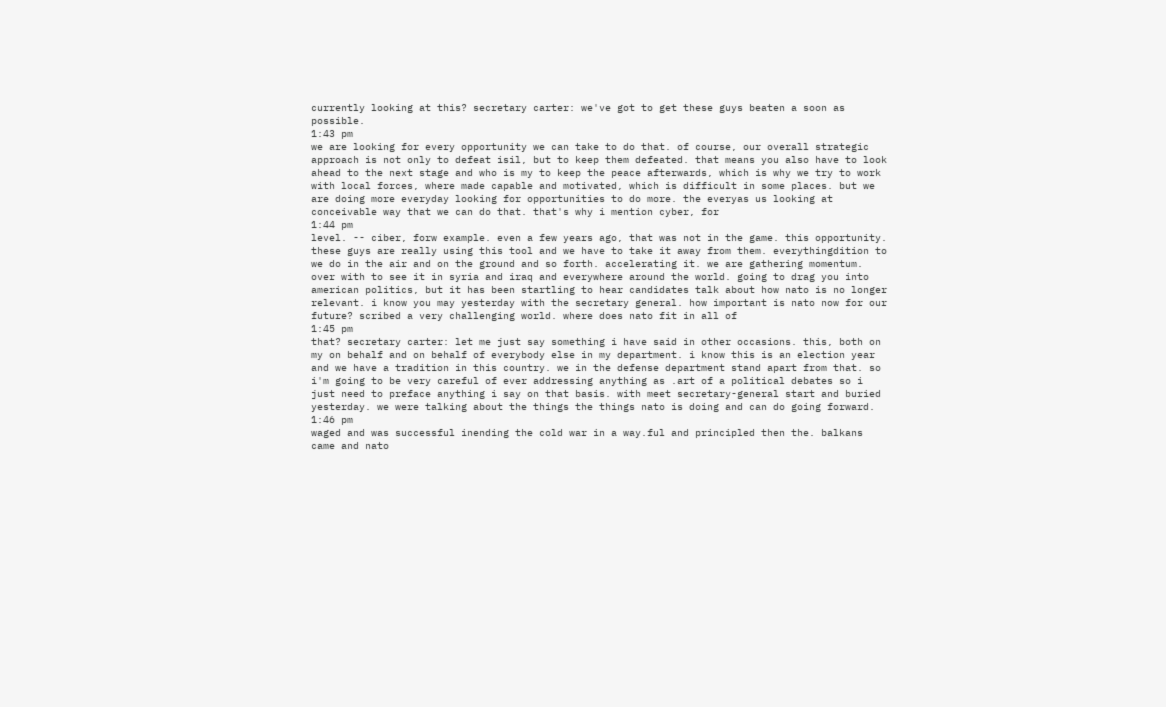currently looking at this? secretary carter: we've got to get these guys beaten a soon as possible.
1:43 pm
we are looking for every opportunity we can take to do that. of course, our overall strategic approach is not only to defeat isil, but to keep them defeated. that means you also have to look ahead to the next stage and who is my to keep the peace afterwards, which is why we try to work with local forces, where made capable and motivated, which is difficult in some places. but we are doing more everyday looking for opportunities to do more. the everyas us looking at conceivable way that we can do that. that's why i mention cyber, for
1:44 pm
level. -- ciber, forw example. even a few years ago, that was not in the game. this opportunity. these guys are really using this tool and we have to take it away from them. everythingdition to we do in the air and on the ground and so forth. accelerating it. we are gathering momentum. over with to see it in syria and iraq and everywhere around the world. going to drag you into american politics, but it has been startling to hear candidates talk about how nato is no longer relevant. i know you may yesterday with the secretary general. how important is nato now for our future? scribed a very challenging world. where does nato fit in all of
1:45 pm
that? secretary carter: let me just say something i have said in other occasions. this, both on my on behalf and on behalf of everybody else in my department. i know this is an election year and we have a tradition in this country. we in the defense department stand apart from that. so i'm going to be very careful of ever addressing anything as .art of a political debates so i just need to preface anything i say on that basis. with meet secretary-general start and buried yesterday. we were talking about the things the things nato is doing and can do going forward.
1:46 pm
waged and was successful inending the cold war in a way.ful and principled then the. balkans came and nato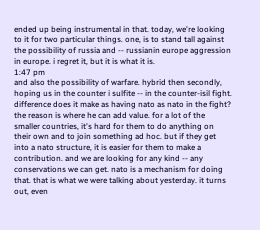ended up being instrumental in that. today, we're looking to it for two particular things. one, is to stand tall against the possibility of russia and -- russianin europe aggression in europe. i regret it, but it is what it is.
1:47 pm
and also the possibility of warfare. hybrid then secondly, hoping us in the counter i sulfite -- in the counter-isil fight. difference does it make as having nato as nato in the fight? the reason is where he can add value. for a lot of the smaller countries, it's hard for them to do anything on their own and to join something ad hoc. but if they get into a nato structure, it is easier for them to make a contribution. and we are looking for any kind -- any conservations we can get. nato is a mechanism for doing that. that is what we were talking about yesterday. it turns out, even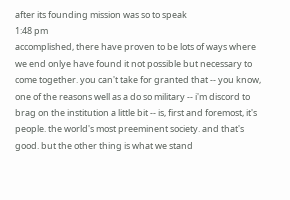after its founding mission was so to speak
1:48 pm
accomplished, there have proven to be lots of ways where we end onlye have found it not possible but necessary to come together. you can't take for granted that -- you know, one of the reasons well as a do so military -- i'm discord to brag on the institution a little bit -- is, first and foremost, it's people. the world's most preeminent society. and that's good. but the other thing is what we stand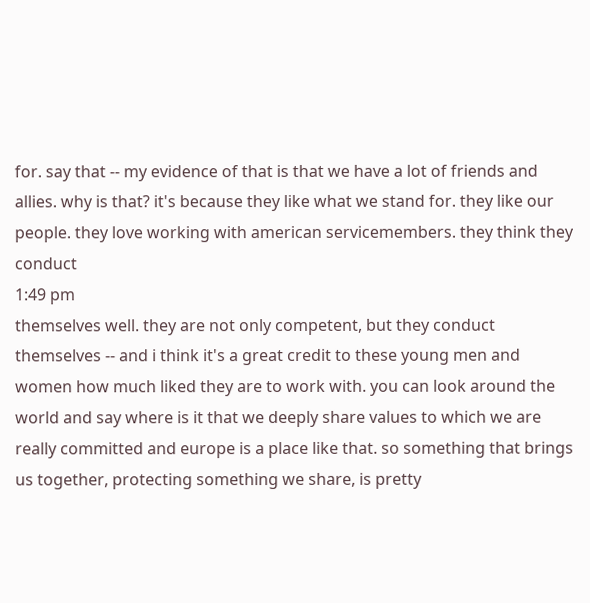for. say that -- my evidence of that is that we have a lot of friends and allies. why is that? it's because they like what we stand for. they like our people. they love working with american servicemembers. they think they conduct
1:49 pm
themselves well. they are not only competent, but they conduct themselves -- and i think it's a great credit to these young men and women how much liked they are to work with. you can look around the world and say where is it that we deeply share values to which we are really committed and europe is a place like that. so something that brings us together, protecting something we share, is pretty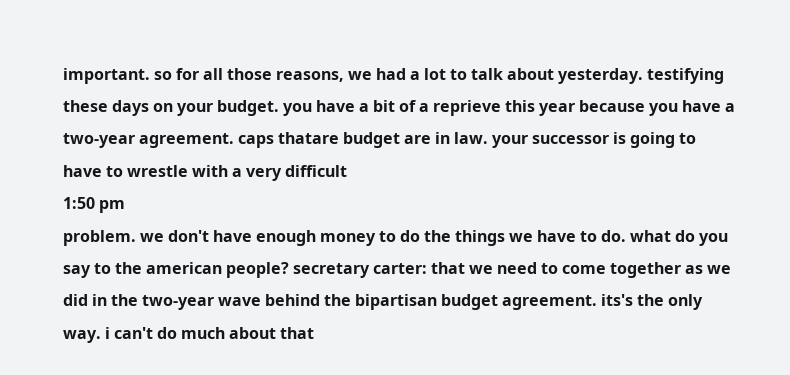important. so for all those reasons, we had a lot to talk about yesterday. testifying these days on your budget. you have a bit of a reprieve this year because you have a two-year agreement. caps thatare budget are in law. your successor is going to have to wrestle with a very difficult
1:50 pm
problem. we don't have enough money to do the things we have to do. what do you say to the american people? secretary carter: that we need to come together as we did in the two-year wave behind the bipartisan budget agreement. its's the only way. i can't do much about that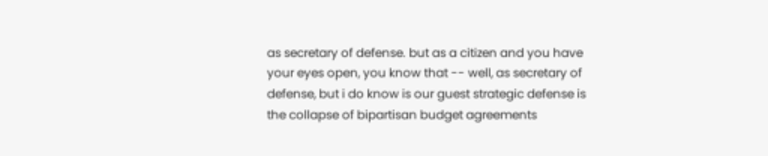as secretary of defense. but as a citizen and you have your eyes open, you know that -- well, as secretary of defense, but i do know is our guest strategic defense is the collapse of bipartisan budget agreements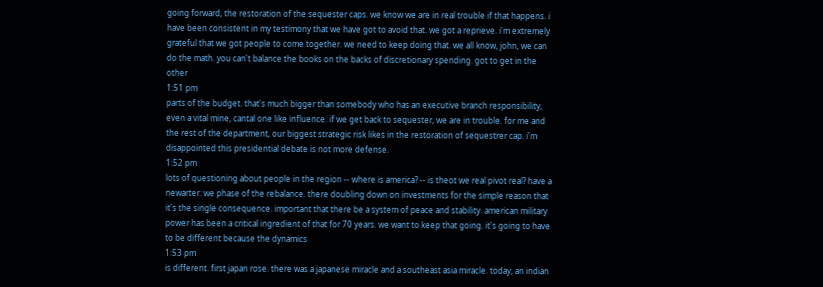going forward, the restoration of the sequester caps. we know we are in real trouble if that happens. i have been consistent in my testimony that we have got to avoid that. we got a reprieve. i'm extremely grateful that we got people to come together. we need to keep doing that. we all know, john, we can do the math. you can't balance the books on the backs of discretionary spending. got to get in the other
1:51 pm
parts of the budget. that's much bigger than somebody who has an executive branch responsibility, even a vital mine, cantal one like influence. if we get back to sequester, we are in trouble. for me and the rest of the department, our biggest strategic risk likes in the restoration of sequestrer cap. i'm disappointed this presidential debate is not more defense.
1:52 pm
lots of questioning about people in the region -- where is america? -- is theot we real pivot real? have a newarter: we phase of the rebalance. there doubling down on investments for the simple reason that it's the single consequence. important that there be a system of peace and stability. american military power has been a critical ingredient of that for 70 years. we want to keep that going. it's going to have to be different because the dynamics
1:53 pm
is different. first japan rose. there was a japanese miracle and a southeast asia miracle. today, an indian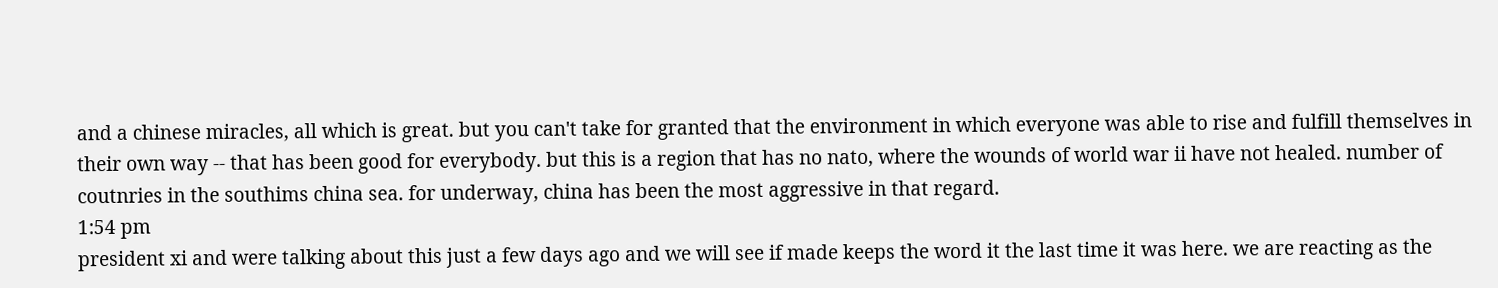and a chinese miracles, all which is great. but you can't take for granted that the environment in which everyone was able to rise and fulfill themselves in their own way -- that has been good for everybody. but this is a region that has no nato, where the wounds of world war ii have not healed. number of coutnries in the southims china sea. for underway, china has been the most aggressive in that regard.
1:54 pm
president xi and were talking about this just a few days ago and we will see if made keeps the word it the last time it was here. we are reacting as the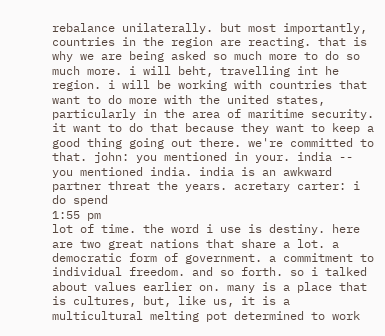rebalance unilaterally. but most importantly, countries in the region are reacting. that is why we are being asked so much more to do so much more. i will beht, travelling int he region. i will be working with countries that want to do more with the united states, particularly in the area of maritime security. it want to do that because they want to keep a good thing going out there. we're committed to that. john: you mentioned in your. india -- you mentioned india. india is an awkward partner threat the years. acretary carter: i do spend
1:55 pm
lot of time. the word i use is destiny. here are two great nations that share a lot. a democratic form of government. a commitment to individual freedom. and so forth. so i talked about values earlier on. many is a place that is cultures, but, like us, it is a multicultural melting pot determined to work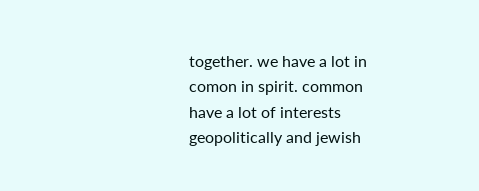together. we have a lot in comon in spirit. common have a lot of interests geopolitically and jewish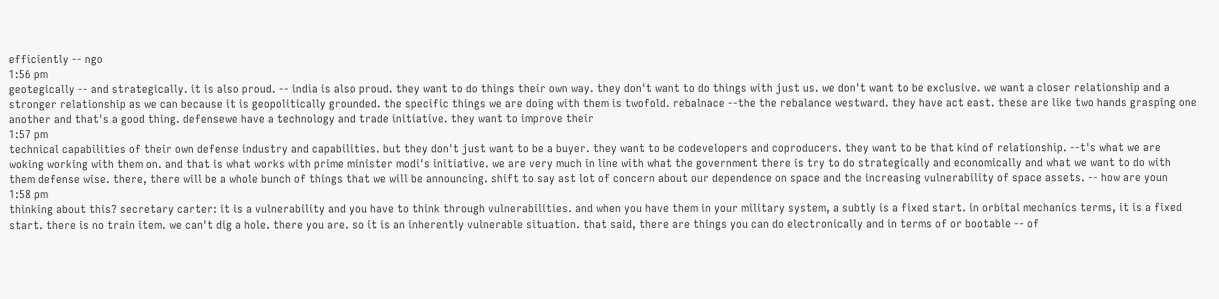efficiently -- ngo
1:56 pm
geotegically -- and strategically. it is also proud. -- india is also proud. they want to do things their own way. they don't want to do things with just us. we don't want to be exclusive. we want a closer relationship and a stronger relationship as we can because it is geopolitically grounded. the specific things we are doing with them is twofold. rebalnace --the the rebalance westward. they have act east. these are like two hands grasping one another and that's a good thing. defensewe have a technology and trade initiative. they want to improve their
1:57 pm
technical capabilities of their own defense industry and capabilities. but they don't just want to be a buyer. they want to be codevelopers and coproducers. they want to be that kind of relationship. --t's what we are woking working with them on. and that is what works with prime minister modi's initiative. we are very much in line with what the government there is try to do strategically and economically and what we want to do with them defense wise. there, there will be a whole bunch of things that we will be announcing. shift to say ast lot of concern about our dependence on space and the increasing vulnerability of space assets. -- how are youn
1:58 pm
thinking about this? secretary carter: it is a vulnerability and you have to think through vulnerabilities. and when you have them in your military system, a subtly is a fixed start. in orbital mechanics terms, it is a fixed start. there is no train item. we can't dig a hole. there you are. so it is an inherently vulnerable situation. that said, there are things you can do electronically and in terms of or bootable -- of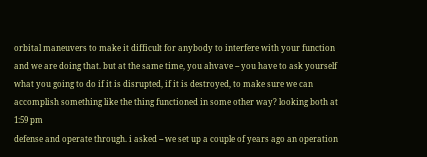orbital maneuvers to make it difficult for anybody to interfere with your function and we are doing that. but at the same time, you ahvave -- you have to ask yourself what you going to do if it is disrupted, if it is destroyed, to make sure we can accomplish something like the thing functioned in some other way? looking both at
1:59 pm
defense and operate through. i asked -- we set up a couple of years ago an operation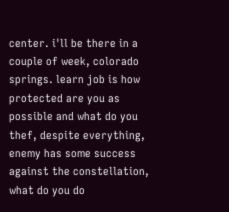center. i'll be there in a couple of week, colorado springs. learn job is how protected are you as possible and what do you thef, despite everything, enemy has some success against the constellation, what do you do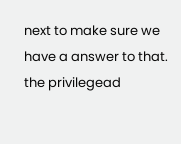next to make sure we have a answer to that. the privilegead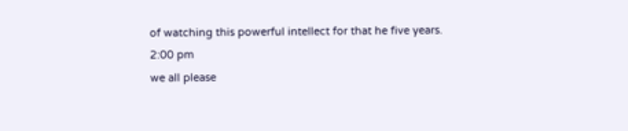of watching this powerful intellect for that he five years.
2:00 pm
we all please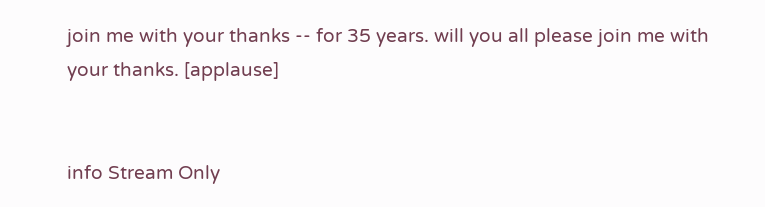join me with your thanks -- for 35 years. will you all please join me with your thanks. [applause]


info Stream Only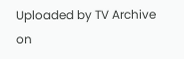Uploaded by TV Archive on